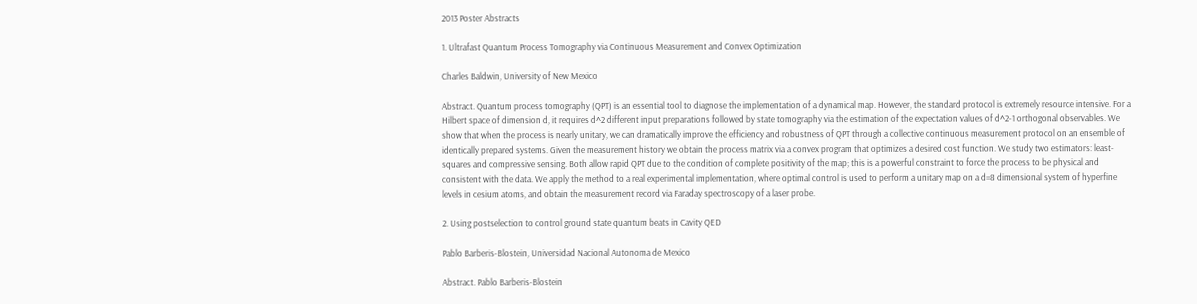2013 Poster Abstracts

1. Ultrafast Quantum Process Tomography via Continuous Measurement and Convex Optimization

Charles Baldwin, University of New Mexico

Abstract. Quantum process tomography (QPT) is an essential tool to diagnose the implementation of a dynamical map. However, the standard protocol is extremely resource intensive. For a Hilbert space of dimension d, it requires d^2 different input preparations followed by state tomography via the estimation of the expectation values of d^2-1 orthogonal observables. We show that when the process is nearly unitary, we can dramatically improve the efficiency and robustness of QPT through a collective continuous measurement protocol on an ensemble of identically prepared systems. Given the measurement history we obtain the process matrix via a convex program that optimizes a desired cost function. We study two estimators: least-squares and compressive sensing. Both allow rapid QPT due to the condition of complete positivity of the map; this is a powerful constraint to force the process to be physical and consistent with the data. We apply the method to a real experimental implementation, where optimal control is used to perform a unitary map on a d=8 dimensional system of hyperfine levels in cesium atoms, and obtain the measurement record via Faraday spectroscopy of a laser probe.

2. Using postselection to control ground state quantum beats in Cavity QED

Pablo Barberis-Blostein, Universidad Nacional Autonoma de Mexico

Abstract. Pablo Barberis-Blostein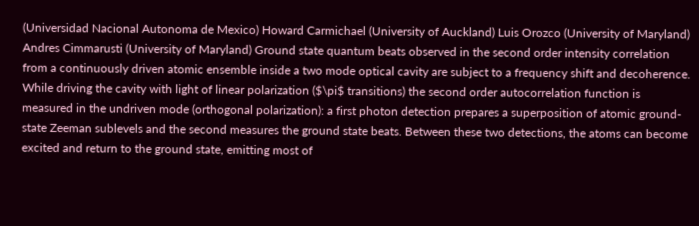(Universidad Nacional Autonoma de Mexico) Howard Carmichael (University of Auckland) Luis Orozco (University of Maryland) Andres Cimmarusti (University of Maryland) Ground state quantum beats observed in the second order intensity correlation from a continuously driven atomic ensemble inside a two mode optical cavity are subject to a frequency shift and decoherence. While driving the cavity with light of linear polarization ($\pi$ transitions) the second order autocorrelation function is measured in the undriven mode (orthogonal polarization): a first photon detection prepares a superposition of atomic ground-state Zeeman sublevels and the second measures the ground state beats. Between these two detections, the atoms can become excited and return to the ground state, emitting most of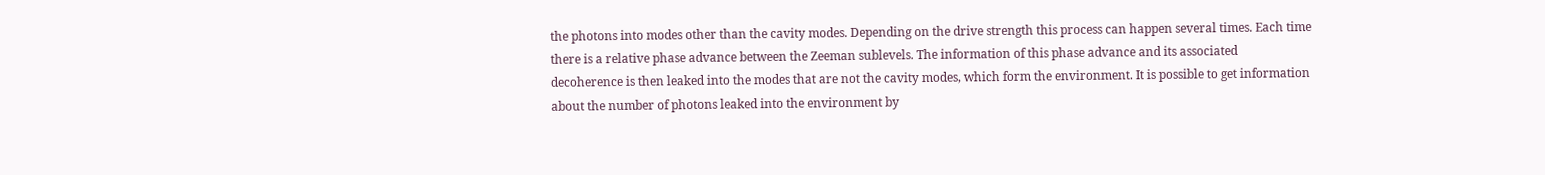the photons into modes other than the cavity modes. Depending on the drive strength this process can happen several times. Each time there is a relative phase advance between the Zeeman sublevels. The information of this phase advance and its associated decoherence is then leaked into the modes that are not the cavity modes, which form the environment. It is possible to get information about the number of photons leaked into the environment by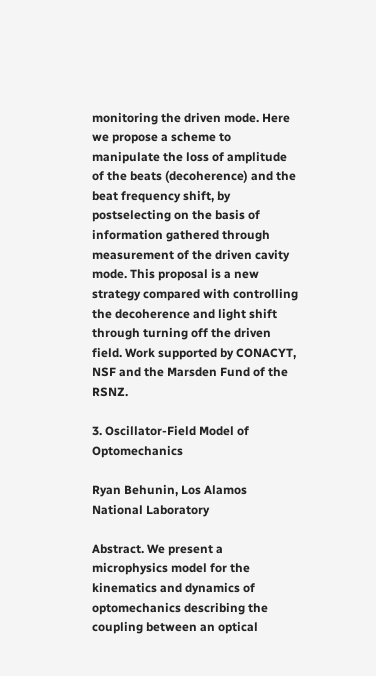monitoring the driven mode. Here we propose a scheme to manipulate the loss of amplitude of the beats (decoherence) and the beat frequency shift, by postselecting on the basis of information gathered through measurement of the driven cavity mode. This proposal is a new strategy compared with controlling the decoherence and light shift through turning off the driven field. Work supported by CONACYT, NSF and the Marsden Fund of the RSNZ.

3. Oscillator-Field Model of Optomechanics

Ryan Behunin, Los Alamos National Laboratory

Abstract. We present a microphysics model for the kinematics and dynamics of optomechanics describing the coupling between an optical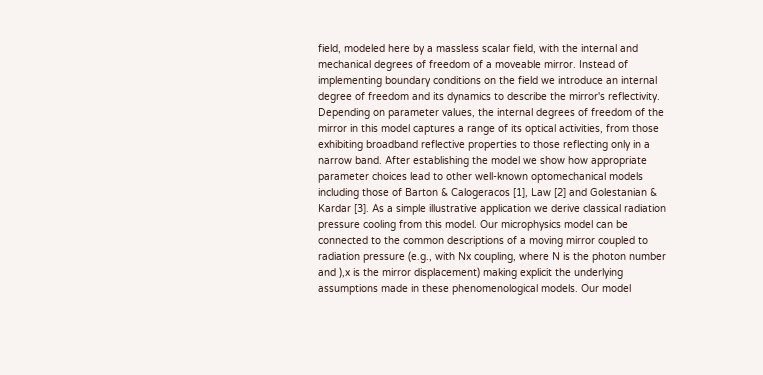field, modeled here by a massless scalar field, with the internal and mechanical degrees of freedom of a moveable mirror. Instead of implementing boundary conditions on the field we introduce an internal degree of freedom and its dynamics to describe the mirror's reflectivity. Depending on parameter values, the internal degrees of freedom of the mirror in this model captures a range of its optical activities, from those exhibiting broadband reflective properties to those reflecting only in a narrow band. After establishing the model we show how appropriate parameter choices lead to other well-known optomechanical models including those of Barton & Calogeracos [1], Law [2] and Golestanian & Kardar [3]. As a simple illustrative application we derive classical radiation pressure cooling from this model. Our microphysics model can be connected to the common descriptions of a moving mirror coupled to radiation pressure (e.g., with Nx coupling, where N is the photon number and ),x is the mirror displacement) making explicit the underlying assumptions made in these phenomenological models. Our model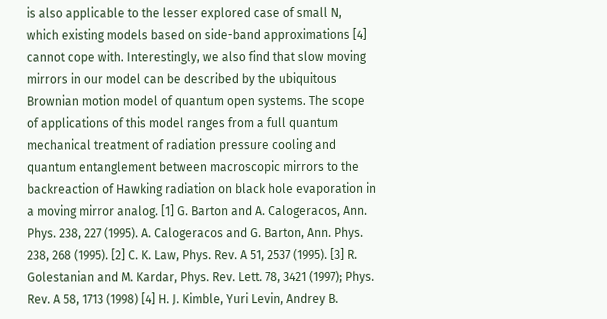is also applicable to the lesser explored case of small N, which existing models based on side-band approximations [4] cannot cope with. Interestingly, we also find that slow moving mirrors in our model can be described by the ubiquitous Brownian motion model of quantum open systems. The scope of applications of this model ranges from a full quantum mechanical treatment of radiation pressure cooling and quantum entanglement between macroscopic mirrors to the backreaction of Hawking radiation on black hole evaporation in a moving mirror analog. [1] G. Barton and A. Calogeracos, Ann. Phys. 238, 227 (1995). A. Calogeracos and G. Barton, Ann. Phys. 238, 268 (1995). [2] C. K. Law, Phys. Rev. A 51, 2537 (1995). [3] R. Golestanian and M. Kardar, Phys. Rev. Lett. 78, 3421 (1997); Phys. Rev. A 58, 1713 (1998) [4] H. J. Kimble, Yuri Levin, Andrey B.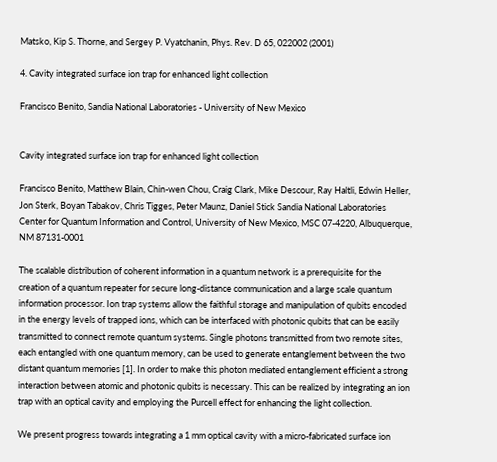Matsko, Kip S. Thorne, and Sergey P. Vyatchanin, Phys. Rev. D 65, 022002 (2001)

4. Cavity integrated surface ion trap for enhanced light collection

Francisco Benito, Sandia National Laboratories - University of New Mexico


Cavity integrated surface ion trap for enhanced light collection

Francisco Benito, Matthew Blain, Chin-wen Chou, Craig Clark, Mike Descour, Ray Haltli, Edwin Heller, Jon Sterk, Boyan Tabakov, Chris Tigges, Peter Maunz, Daniel Stick Sandia National Laboratories Center for Quantum Information and Control, University of New Mexico, MSC 07-4220, Albuquerque, NM 87131-0001

The scalable distribution of coherent information in a quantum network is a prerequisite for the creation of a quantum repeater for secure long-distance communication and a large scale quantum information processor. Ion trap systems allow the faithful storage and manipulation of qubits encoded in the energy levels of trapped ions, which can be interfaced with photonic qubits that can be easily transmitted to connect remote quantum systems. Single photons transmitted from two remote sites, each entangled with one quantum memory, can be used to generate entanglement between the two distant quantum memories [1]. In order to make this photon mediated entanglement efficient a strong interaction between atomic and photonic qubits is necessary. This can be realized by integrating an ion trap with an optical cavity and employing the Purcell effect for enhancing the light collection.

We present progress towards integrating a 1 mm optical cavity with a micro-fabricated surface ion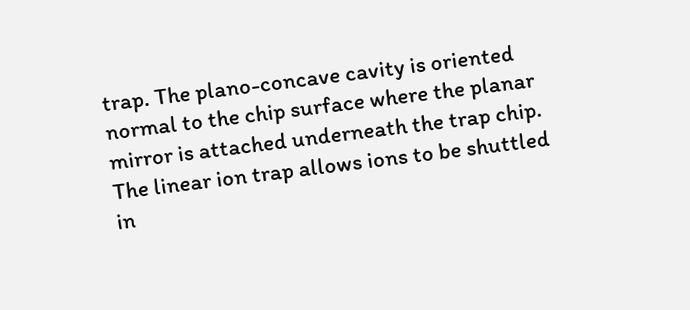trap. The plano-concave cavity is oriented normal to the chip surface where the planar mirror is attached underneath the trap chip. The linear ion trap allows ions to be shuttled in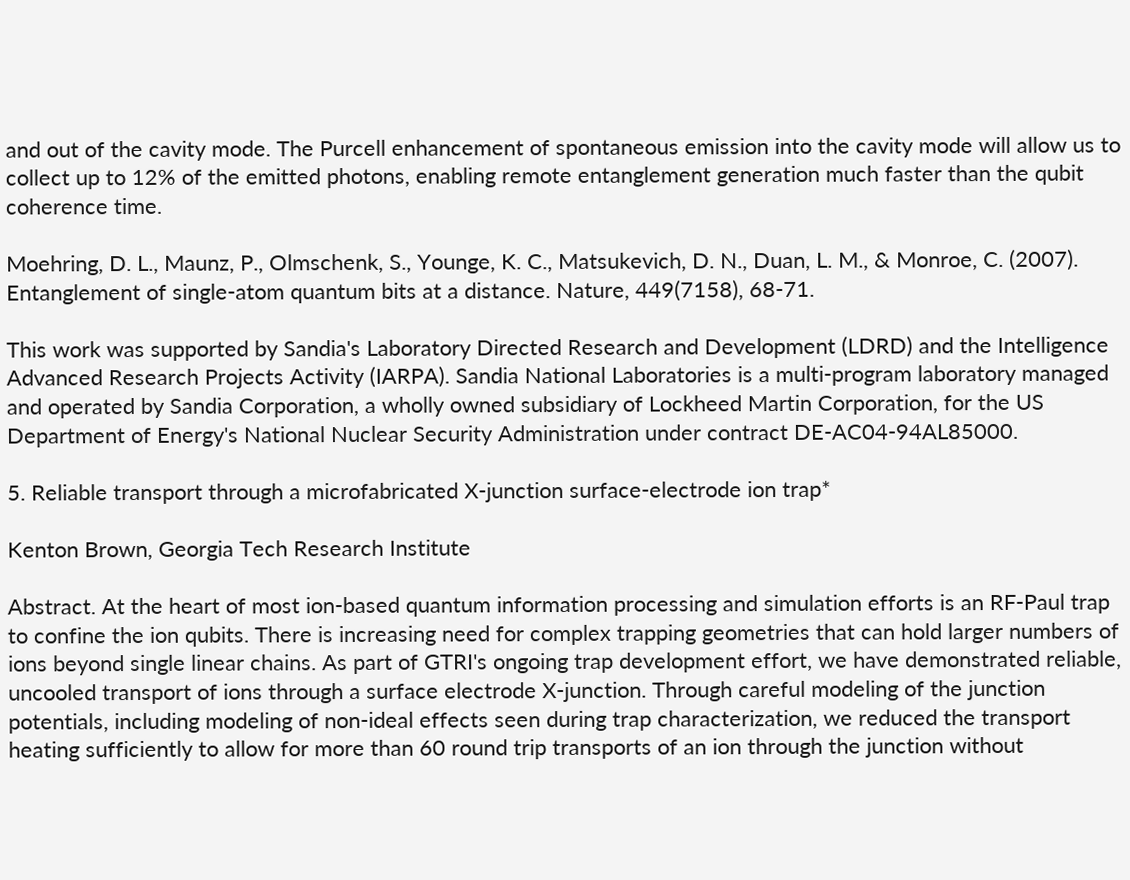and out of the cavity mode. The Purcell enhancement of spontaneous emission into the cavity mode will allow us to collect up to 12% of the emitted photons, enabling remote entanglement generation much faster than the qubit coherence time.

Moehring, D. L., Maunz, P., Olmschenk, S., Younge, K. C., Matsukevich, D. N., Duan, L. M., & Monroe, C. (2007). Entanglement of single-atom quantum bits at a distance. Nature, 449(7158), 68-71.

This work was supported by Sandia's Laboratory Directed Research and Development (LDRD) and the Intelligence Advanced Research Projects Activity (IARPA). Sandia National Laboratories is a multi-program laboratory managed and operated by Sandia Corporation, a wholly owned subsidiary of Lockheed Martin Corporation, for the US Department of Energy's National Nuclear Security Administration under contract DE-AC04-94AL85000.

5. Reliable transport through a microfabricated X-junction surface-electrode ion trap*

Kenton Brown, Georgia Tech Research Institute

Abstract. At the heart of most ion-based quantum information processing and simulation efforts is an RF-Paul trap to confine the ion qubits. There is increasing need for complex trapping geometries that can hold larger numbers of ions beyond single linear chains. As part of GTRI's ongoing trap development effort, we have demonstrated reliable, uncooled transport of ions through a surface electrode X-junction. Through careful modeling of the junction potentials, including modeling of non-ideal effects seen during trap characterization, we reduced the transport heating sufficiently to allow for more than 60 round trip transports of an ion through the junction without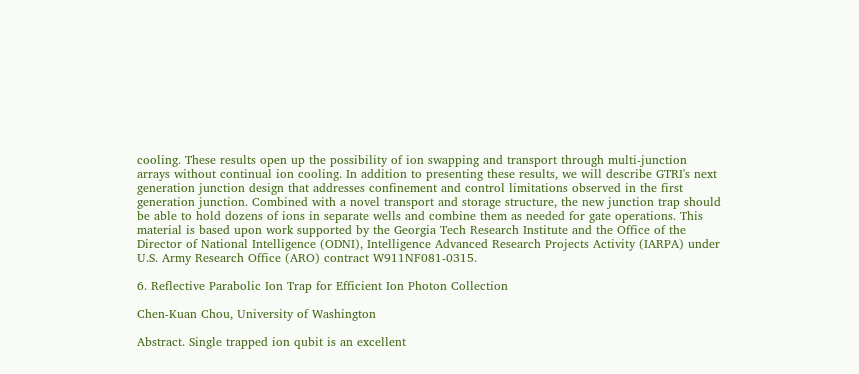cooling. These results open up the possibility of ion swapping and transport through multi-junction arrays without continual ion cooling. In addition to presenting these results, we will describe GTRI's next generation junction design that addresses confinement and control limitations observed in the first generation junction. Combined with a novel transport and storage structure, the new junction trap should be able to hold dozens of ions in separate wells and combine them as needed for gate operations. This material is based upon work supported by the Georgia Tech Research Institute and the Office of the Director of National Intelligence (ODNI), Intelligence Advanced Research Projects Activity (IARPA) under U.S. Army Research Office (ARO) contract W911NF081-0315.

6. Reflective Parabolic Ion Trap for Efficient Ion Photon Collection

Chen-Kuan Chou, University of Washington

Abstract. Single trapped ion qubit is an excellent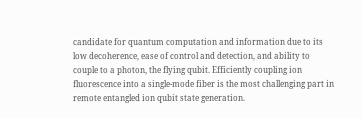candidate for quantum computation and information due to its low decoherence, ease of control and detection, and ability to couple to a photon, the flying qubit. Efficiently coupling ion fluorescence into a single-mode fiber is the most challenging part in remote entangled ion qubit state generation.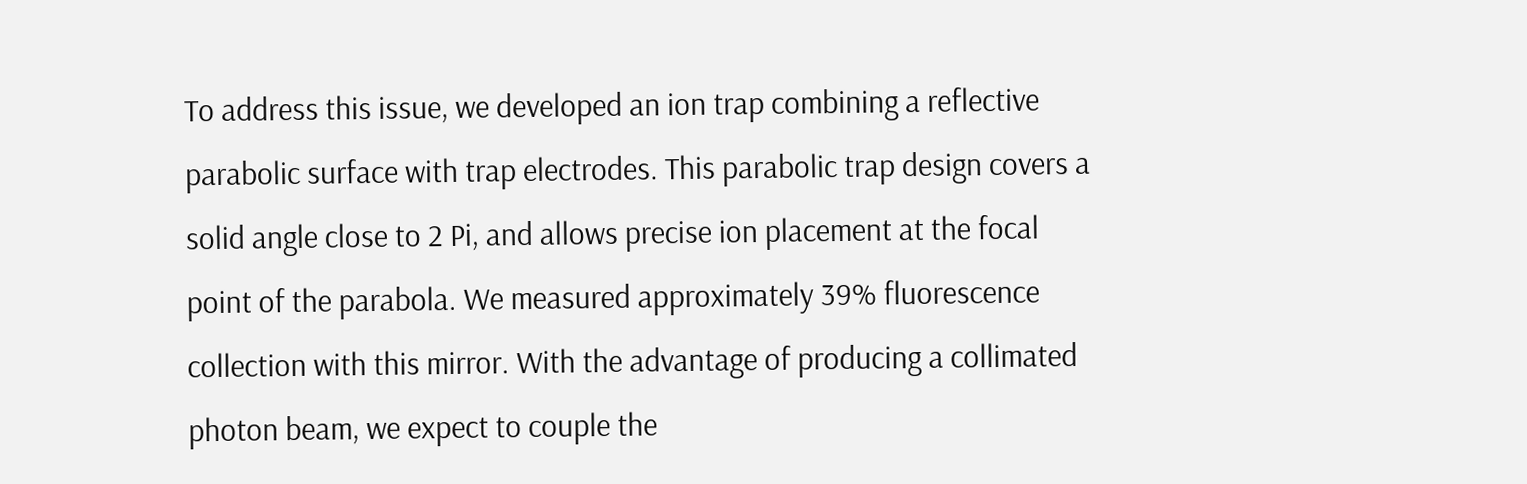To address this issue, we developed an ion trap combining a reflective parabolic surface with trap electrodes. This parabolic trap design covers a solid angle close to 2 Pi, and allows precise ion placement at the focal point of the parabola. We measured approximately 39% fluorescence collection with this mirror. With the advantage of producing a collimated photon beam, we expect to couple the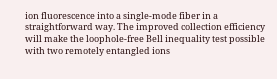ion fluorescence into a single-mode fiber in a straightforward way. The improved collection efficiency will make the loophole-free Bell inequality test possible with two remotely entangled ions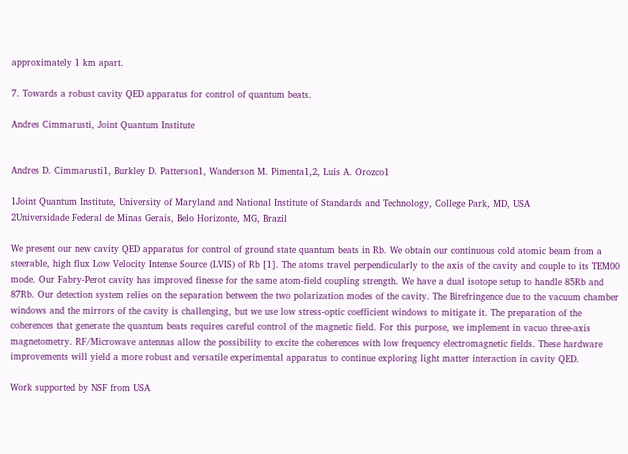approximately 1 km apart.

7. Towards a robust cavity QED apparatus for control of quantum beats.

Andres Cimmarusti, Joint Quantum Institute


Andres D. Cimmarusti1, Burkley D. Patterson1, Wanderson M. Pimenta1,2, Luis A. Orozco1

1Joint Quantum Institute, University of Maryland and National Institute of Standards and Technology, College Park, MD, USA
2Universidade Federal de Minas Gerais, Belo Horizonte, MG, Brazil

We present our new cavity QED apparatus for control of ground state quantum beats in Rb. We obtain our continuous cold atomic beam from a steerable, high flux Low Velocity Intense Source (LVIS) of Rb [1]. The atoms travel perpendicularly to the axis of the cavity and couple to its TEM00 mode. Our Fabry-Perot cavity has improved finesse for the same atom-field coupling strength. We have a dual isotope setup to handle 85Rb and 87Rb. Our detection system relies on the separation between the two polarization modes of the cavity. The Birefringence due to the vacuum chamber windows and the mirrors of the cavity is challenging, but we use low stress-optic coefficient windows to mitigate it. The preparation of the coherences that generate the quantum beats requires careful control of the magnetic field. For this purpose, we implement in vacuo three-axis magnetometry. RF/Microwave antennas allow the possibility to excite the coherences with low frequency electromagnetic fields. These hardware improvements will yield a more robust and versatile experimental apparatus to continue exploring light matter interaction in cavity QED.

Work supported by NSF from USA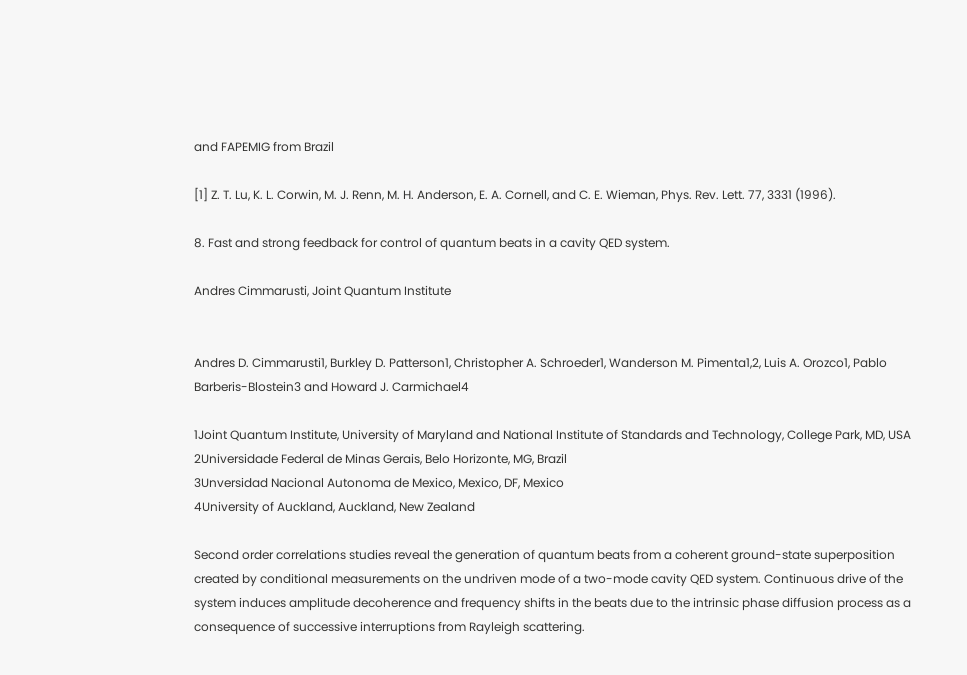and FAPEMIG from Brazil

[1] Z. T. Lu, K. L. Corwin, M. J. Renn, M. H. Anderson, E. A. Cornell, and C. E. Wieman, Phys. Rev. Lett. 77, 3331 (1996).

8. Fast and strong feedback for control of quantum beats in a cavity QED system.

Andres Cimmarusti, Joint Quantum Institute


Andres D. Cimmarusti1, Burkley D. Patterson1, Christopher A. Schroeder1, Wanderson M. Pimenta1,2, Luis A. Orozco1, Pablo Barberis-Blostein3 and Howard J. Carmichael4

1Joint Quantum Institute, University of Maryland and National Institute of Standards and Technology, College Park, MD, USA
2Universidade Federal de Minas Gerais, Belo Horizonte, MG, Brazil
3Unversidad Nacional Autonoma de Mexico, Mexico, DF, Mexico
4University of Auckland, Auckland, New Zealand

Second order correlations studies reveal the generation of quantum beats from a coherent ground-state superposition created by conditional measurements on the undriven mode of a two-mode cavity QED system. Continuous drive of the system induces amplitude decoherence and frequency shifts in the beats due to the intrinsic phase diffusion process as a consequence of successive interruptions from Rayleigh scattering.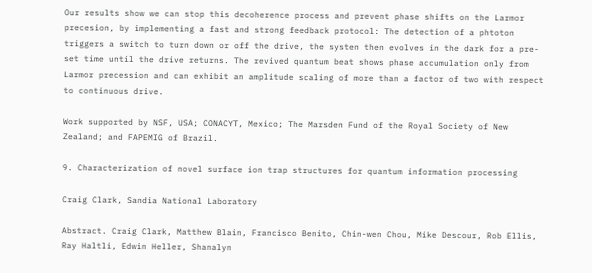Our results show we can stop this decoherence process and prevent phase shifts on the Larmor precesion, by implementing a fast and strong feedback protocol: The detection of a phtoton triggers a switch to turn down or off the drive, the systen then evolves in the dark for a pre-set time until the drive returns. The revived quantum beat shows phase accumulation only from Larmor precession and can exhibit an amplitude scaling of more than a factor of two with respect to continuous drive.

Work supported by NSF, USA; CONACYT, Mexico; The Marsden Fund of the Royal Society of New Zealand; and FAPEMIG of Brazil.

9. Characterization of novel surface ion trap structures for quantum information processing

Craig Clark, Sandia National Laboratory

Abstract. Craig Clark, Matthew Blain, Francisco Benito, Chin-wen Chou, Mike Descour, Rob Ellis, Ray Haltli, Edwin Heller, Shanalyn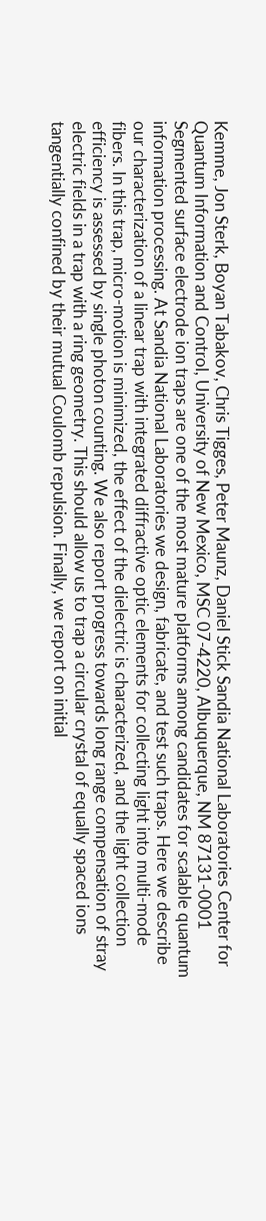Kemme, Jon Sterk, Boyan Tabakov, Chris Tigges, Peter Maunz, Daniel Stick Sandia National Laboratories Center for Quantum Information and Control, University of New Mexico, MSC 07-4220, Albuquerque, NM 87131-0001 Segmented surface electrode ion traps are one of the most mature platforms among candidates for scalable quantum information processing. At Sandia National Laboratories we design, fabricate, and test such traps. Here we describe our characterization of a linear trap with integrated diffractive optic elements for collecting light into multi-mode fibers. In this trap, micro-motion is minimized, the effect of the dielectric is characterized, and the light collection efficiency is assessed by single photon counting. We also report progress towards long range compensation of stray electric fields in a trap with a ring geometry. This should allow us to trap a circular crystal of equally spaced ions tangentially confined by their mutual Coulomb repulsion. Finally, we report on initial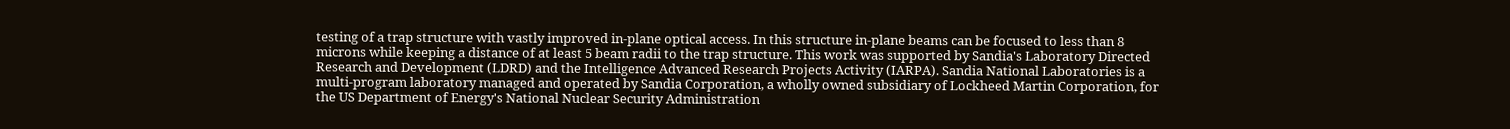testing of a trap structure with vastly improved in-plane optical access. In this structure in-plane beams can be focused to less than 8 microns while keeping a distance of at least 5 beam radii to the trap structure. This work was supported by Sandia's Laboratory Directed Research and Development (LDRD) and the Intelligence Advanced Research Projects Activity (IARPA). Sandia National Laboratories is a multi-program laboratory managed and operated by Sandia Corporation, a wholly owned subsidiary of Lockheed Martin Corporation, for the US Department of Energy's National Nuclear Security Administration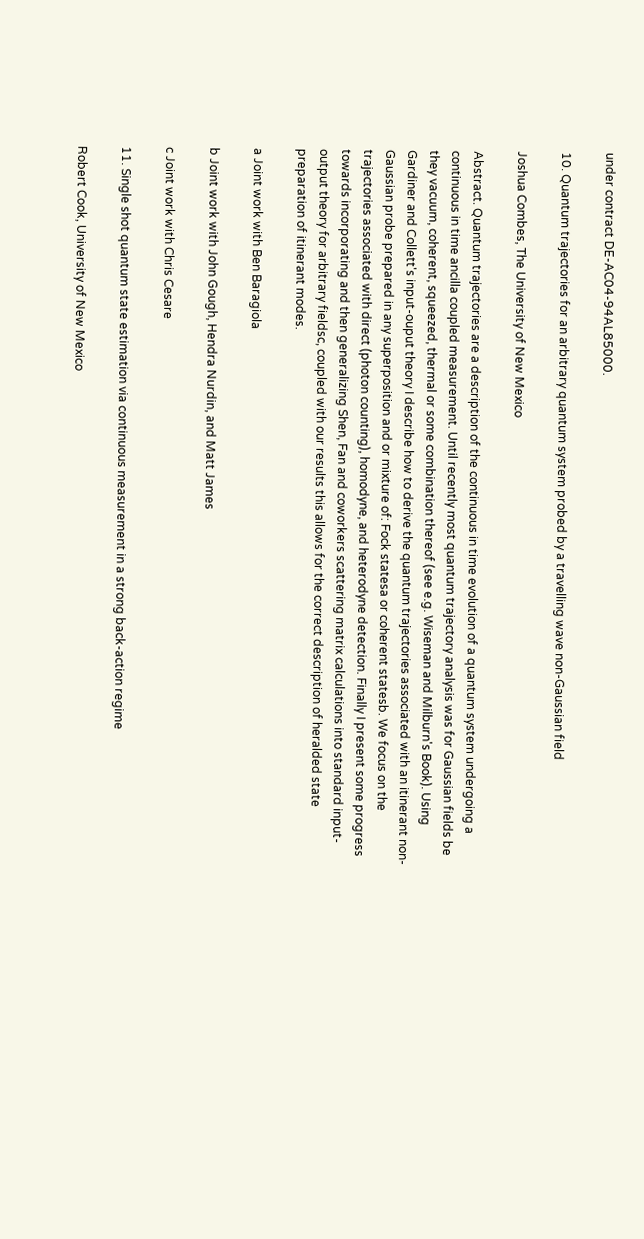under contract DE-AC04-94AL85000.

10. Quantum trajectories for an arbitrary quantum system probed by a travelling wave non-Gaussian field

Joshua Combes, The University of New Mexico

Abstract. Quantum trajectories are a description of the continuous in time evolution of a quantum system undergoing a continuous in time ancilla coupled measurement. Until recently most quantum trajectory analysis was for Gaussian fields be they vacuum, coherent, squeezed, thermal or some combination thereof (see e.g. Wiseman and Milburn's Book). Using Gardiner and Collett's input-ouput theory I describe how to derive the quantum trajectories associated with an itinerant non-Gaussian probe prepared in any superposition and or mixture of: Fock statesa or coherent statesb. We focus on the trajectories associated with direct (photon counting), homodyne, and heterodyne detection. Finally I present some progress towards incorporating and then generalizing Shen, Fan and coworkers scattering matrix calculations into standard input-output theory for arbitrary fieldsc, coupled with our results this allows for the correct description of heralded state preparation of itinerant modes.

a Joint work with Ben Baragiola

b Joint work with John Gough, Hendra Nurdin, and Matt James

c Joint work with Chris Cesare

11. Single shot quantum state estimation via continuous measurement in a strong back-action regime

Robert Cook, University of New Mexico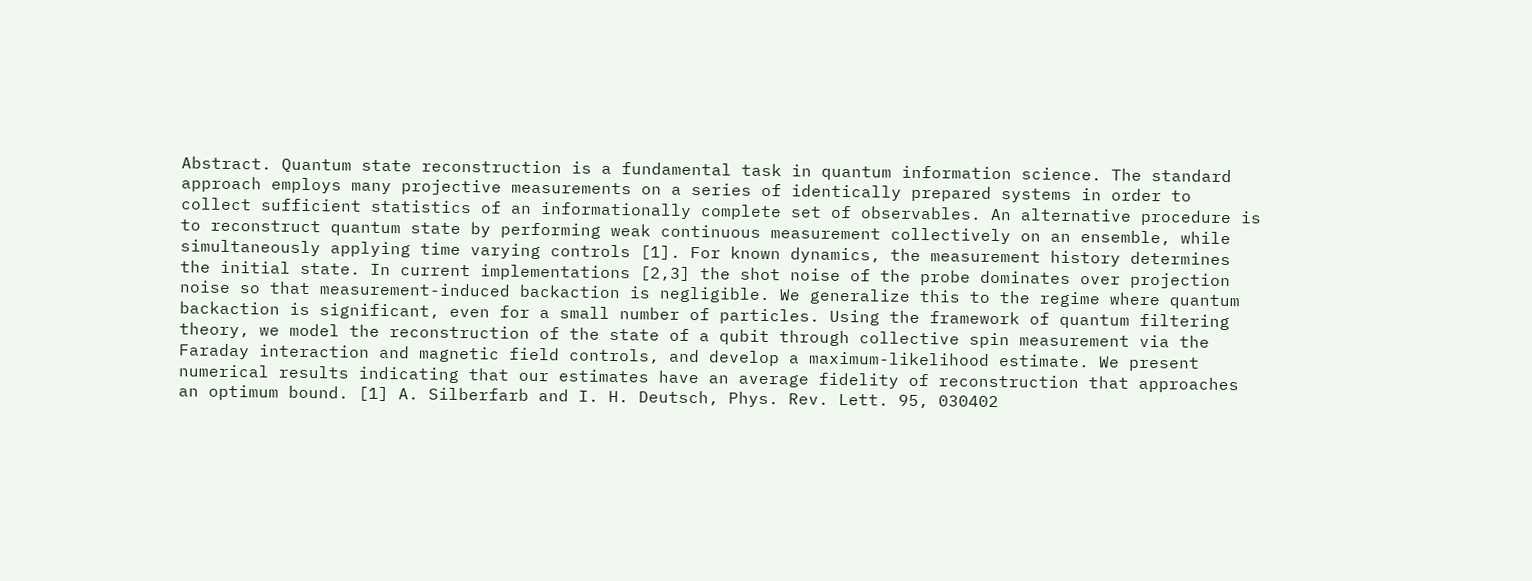Abstract. Quantum state reconstruction is a fundamental task in quantum information science. The standard approach employs many projective measurements on a series of identically prepared systems in order to collect sufficient statistics of an informationally complete set of observables. An alternative procedure is to reconstruct quantum state by performing weak continuous measurement collectively on an ensemble, while simultaneously applying time varying controls [1]. For known dynamics, the measurement history determines the initial state. In current implementations [2,3] the shot noise of the probe dominates over projection noise so that measurement-induced backaction is negligible. We generalize this to the regime where quantum backaction is significant, even for a small number of particles. Using the framework of quantum filtering theory, we model the reconstruction of the state of a qubit through collective spin measurement via the Faraday interaction and magnetic field controls, and develop a maximum-likelihood estimate. We present numerical results indicating that our estimates have an average fidelity of reconstruction that approaches an optimum bound. [1] A. Silberfarb and I. H. Deutsch, Phys. Rev. Lett. 95, 030402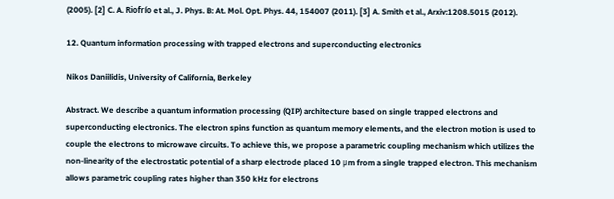(2005). [2] C. A. Riofrío et al., J. Phys. B: At. Mol. Opt. Phys. 44, 154007 (2011). [3] A. Smith et al., Arxiv:1208.5015 (2012).

12. Quantum information processing with trapped electrons and superconducting electronics

Nikos Daniilidis, University of California, Berkeley

Abstract. We describe a quantum information processing (QIP) architecture based on single trapped electrons and superconducting electronics. The electron spins function as quantum memory elements, and the electron motion is used to couple the electrons to microwave circuits. To achieve this, we propose a parametric coupling mechanism which utilizes the non-linearity of the electrostatic potential of a sharp electrode placed 10 μm from a single trapped electron. This mechanism allows parametric coupling rates higher than 350 kHz for electrons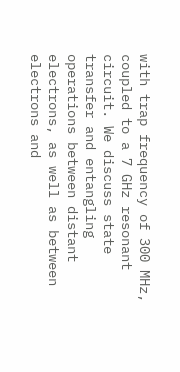with trap frequency of 300 MHz, coupled to a 7 GHz resonant circuit. We discuss state transfer and entangling operations between distant electrons, as well as between electrons and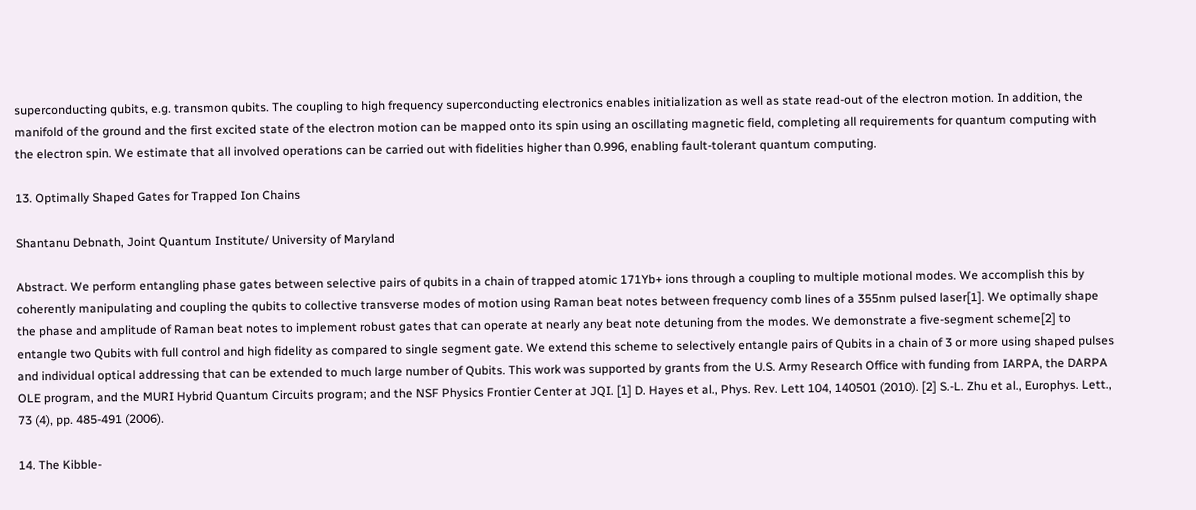superconducting qubits, e.g. transmon qubits. The coupling to high frequency superconducting electronics enables initialization as well as state read-out of the electron motion. In addition, the manifold of the ground and the first excited state of the electron motion can be mapped onto its spin using an oscillating magnetic field, completing all requirements for quantum computing with the electron spin. We estimate that all involved operations can be carried out with fidelities higher than 0.996, enabling fault-tolerant quantum computing.

13. Optimally Shaped Gates for Trapped Ion Chains

Shantanu Debnath, Joint Quantum Institute/ University of Maryland

Abstract. We perform entangling phase gates between selective pairs of qubits in a chain of trapped atomic 171Yb+ ions through a coupling to multiple motional modes. We accomplish this by coherently manipulating and coupling the qubits to collective transverse modes of motion using Raman beat notes between frequency comb lines of a 355nm pulsed laser[1]. We optimally shape the phase and amplitude of Raman beat notes to implement robust gates that can operate at nearly any beat note detuning from the modes. We demonstrate a five-segment scheme[2] to entangle two Qubits with full control and high fidelity as compared to single segment gate. We extend this scheme to selectively entangle pairs of Qubits in a chain of 3 or more using shaped pulses and individual optical addressing that can be extended to much large number of Qubits. This work was supported by grants from the U.S. Army Research Office with funding from IARPA, the DARPA OLE program, and the MURI Hybrid Quantum Circuits program; and the NSF Physics Frontier Center at JQI. [1] D. Hayes et al., Phys. Rev. Lett 104, 140501 (2010). [2] S.-L. Zhu et al., Europhys. Lett., 73 (4), pp. 485-491 (2006).

14. The Kibble-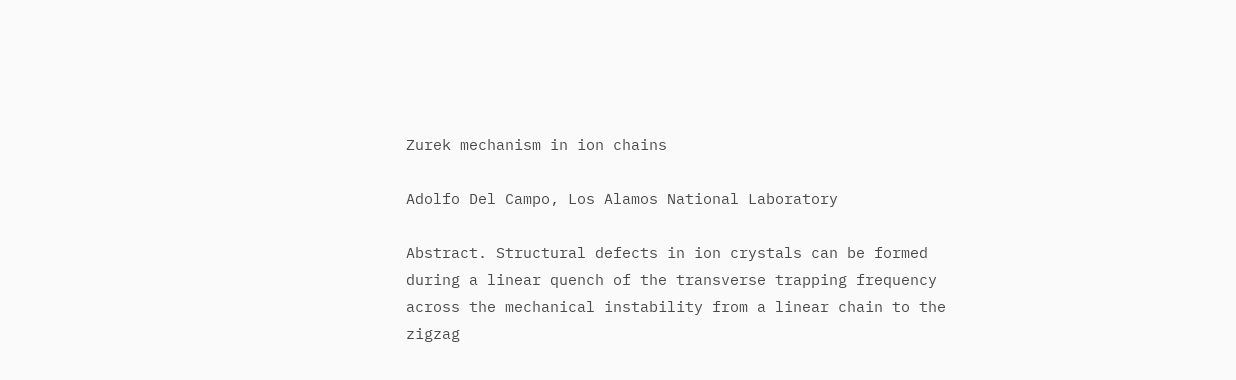Zurek mechanism in ion chains

Adolfo Del Campo, Los Alamos National Laboratory

Abstract. Structural defects in ion crystals can be formed during a linear quench of the transverse trapping frequency across the mechanical instability from a linear chain to the zigzag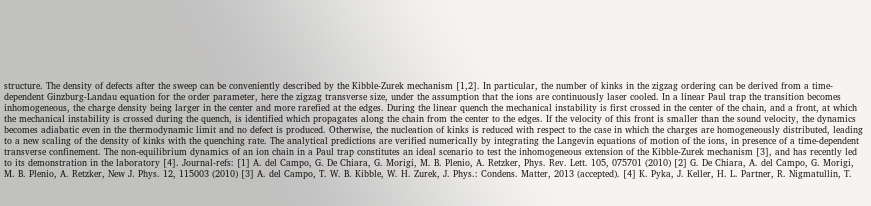structure. The density of defects after the sweep can be conveniently described by the Kibble-Zurek mechanism [1,2]. In particular, the number of kinks in the zigzag ordering can be derived from a time-dependent Ginzburg-Landau equation for the order parameter, here the zigzag transverse size, under the assumption that the ions are continuously laser cooled. In a linear Paul trap the transition becomes inhomogeneous, the charge density being larger in the center and more rarefied at the edges. During the linear quench the mechanical instability is first crossed in the center of the chain, and a front, at which the mechanical instability is crossed during the quench, is identified which propagates along the chain from the center to the edges. If the velocity of this front is smaller than the sound velocity, the dynamics becomes adiabatic even in the thermodynamic limit and no defect is produced. Otherwise, the nucleation of kinks is reduced with respect to the case in which the charges are homogeneously distributed, leading to a new scaling of the density of kinks with the quenching rate. The analytical predictions are verified numerically by integrating the Langevin equations of motion of the ions, in presence of a time-dependent transverse confinement. The non-equilibrium dynamics of an ion chain in a Paul trap constitutes an ideal scenario to test the inhomogeneous extension of the Kibble-Zurek mechanism [3], and has recently led to its demonstration in the laboratory [4]. Journal-refs: [1] A. del Campo, G. De Chiara, G. Morigi, M. B. Plenio, A. Retzker, Phys. Rev. Lett. 105, 075701 (2010) [2] G. De Chiara, A. del Campo, G. Morigi, M. B. Plenio, A. Retzker, New J. Phys. 12, 115003 (2010) [3] A. del Campo, T. W. B. Kibble, W. H. Zurek, J. Phys.: Condens. Matter, 2013 (accepted). [4] K. Pyka, J. Keller, H. L. Partner, R. Nigmatullin, T.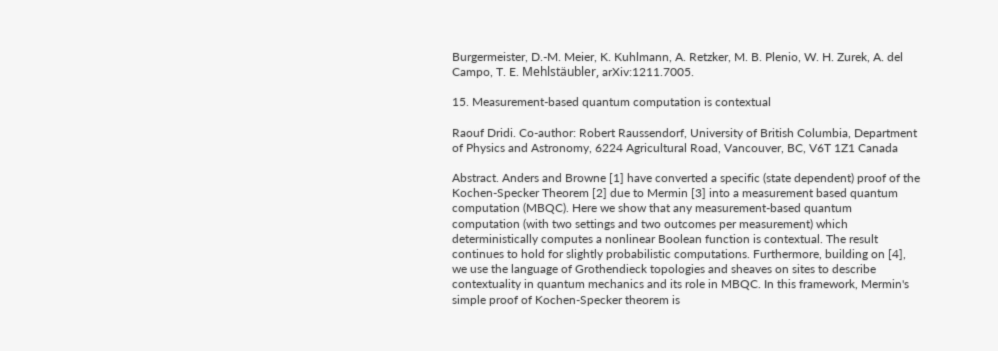Burgermeister, D.-M. Meier, K. Kuhlmann, A. Retzker, M. B. Plenio, W. H. Zurek, A. del Campo, T. E. Mehlstäubler, arXiv:1211.7005.

15. Measurement-based quantum computation is contextual

Raouf Dridi. Co-author: Robert Raussendorf, University of British Columbia, Department of Physics and Astronomy, 6224 Agricultural Road, Vancouver, BC, V6T 1Z1 Canada

Abstract. Anders and Browne [1] have converted a specific (state dependent) proof of the Kochen-Specker Theorem [2] due to Mermin [3] into a measurement based quantum computation (MBQC). Here we show that any measurement-based quantum computation (with two settings and two outcomes per measurement) which deterministically computes a nonlinear Boolean function is contextual. The result continues to hold for slightly probabilistic computations. Furthermore, building on [4], we use the language of Grothendieck topologies and sheaves on sites to describe contextuality in quantum mechanics and its role in MBQC. In this framework, Mermin's simple proof of Kochen-Specker theorem is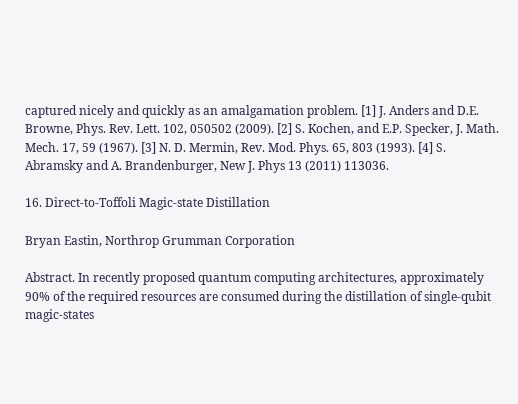captured nicely and quickly as an amalgamation problem. [1] J. Anders and D.E. Browne, Phys. Rev. Lett. 102, 050502 (2009). [2] S. Kochen, and E.P. Specker, J. Math. Mech. 17, 59 (1967). [3] N. D. Mermin, Rev. Mod. Phys. 65, 803 (1993). [4] S. Abramsky and A. Brandenburger, New J. Phys 13 (2011) 113036.

16. Direct-to-Toffoli Magic-state Distillation

Bryan Eastin, Northrop Grumman Corporation

Abstract. In recently proposed quantum computing architectures, approximately 90% of the required resources are consumed during the distillation of single-qubit magic-states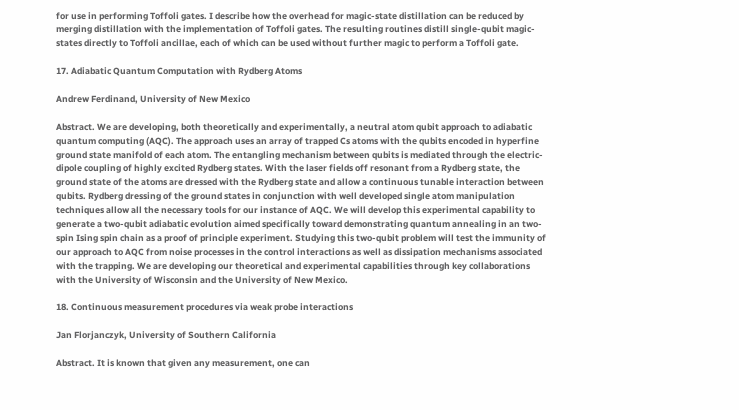for use in performing Toffoli gates. I describe how the overhead for magic-state distillation can be reduced by merging distillation with the implementation of Toffoli gates. The resulting routines distill single-qubit magic-states directly to Toffoli ancillae, each of which can be used without further magic to perform a Toffoli gate.

17. Adiabatic Quantum Computation with Rydberg Atoms

Andrew Ferdinand, University of New Mexico

Abstract. We are developing, both theoretically and experimentally, a neutral atom qubit approach to adiabatic quantum computing (AQC). The approach uses an array of trapped Cs atoms with the qubits encoded in hyperfine ground state manifold of each atom. The entangling mechanism between qubits is mediated through the electric-dipole coupling of highly excited Rydberg states. With the laser fields off resonant from a Rydberg state, the ground state of the atoms are dressed with the Rydberg state and allow a continuous tunable interaction between qubits. Rydberg dressing of the ground states in conjunction with well developed single atom manipulation techniques allow all the necessary tools for our instance of AQC. We will develop this experimental capability to generate a two-qubit adiabatic evolution aimed specifically toward demonstrating quantum annealing in an two-spin Ising spin chain as a proof of principle experiment. Studying this two-qubit problem will test the immunity of our approach to AQC from noise processes in the control interactions as well as dissipation mechanisms associated with the trapping. We are developing our theoretical and experimental capabilities through key collaborations with the University of Wisconsin and the University of New Mexico.

18. Continuous measurement procedures via weak probe interactions

Jan Florjanczyk, University of Southern California

Abstract. It is known that given any measurement, one can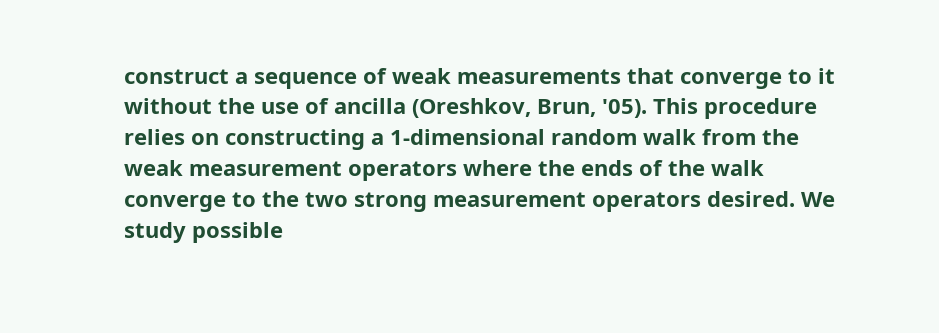construct a sequence of weak measurements that converge to it without the use of ancilla (Oreshkov, Brun, '05). This procedure relies on constructing a 1-dimensional random walk from the weak measurement operators where the ends of the walk converge to the two strong measurement operators desired. We study possible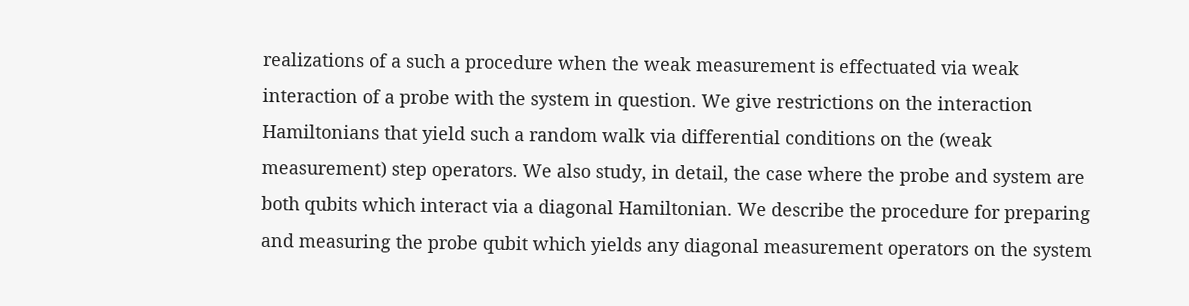realizations of a such a procedure when the weak measurement is effectuated via weak interaction of a probe with the system in question. We give restrictions on the interaction Hamiltonians that yield such a random walk via differential conditions on the (weak measurement) step operators. We also study, in detail, the case where the probe and system are both qubits which interact via a diagonal Hamiltonian. We describe the procedure for preparing and measuring the probe qubit which yields any diagonal measurement operators on the system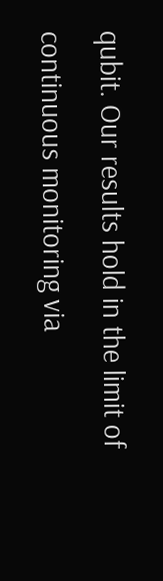qubit. Our results hold in the limit of continuous monitoring via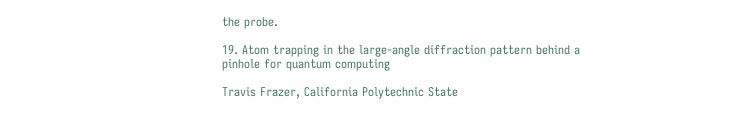the probe.

19. Atom trapping in the large-angle diffraction pattern behind a pinhole for quantum computing

Travis Frazer, California Polytechnic State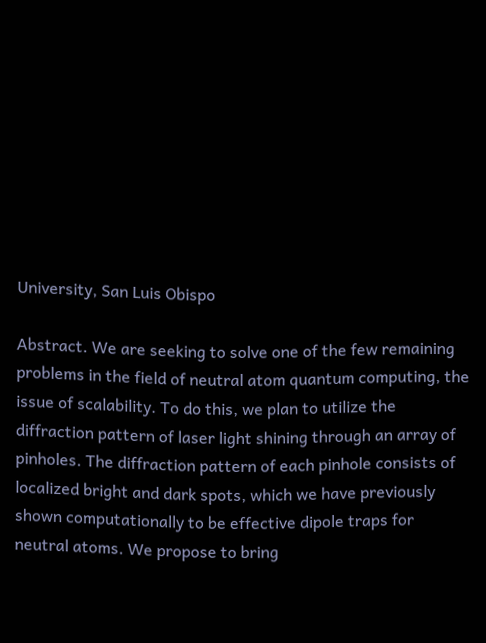University, San Luis Obispo

Abstract. We are seeking to solve one of the few remaining problems in the field of neutral atom quantum computing, the issue of scalability. To do this, we plan to utilize the diffraction pattern of laser light shining through an array of pinholes. The diffraction pattern of each pinhole consists of localized bright and dark spots, which we have previously shown computationally to be effective dipole traps for neutral atoms. We propose to bring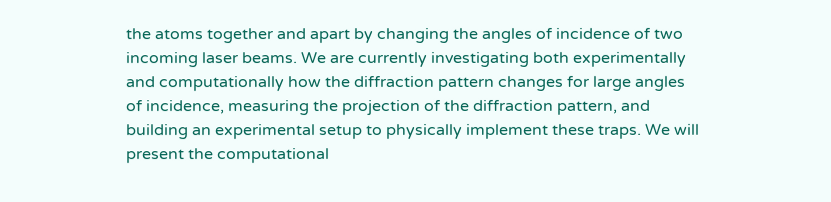the atoms together and apart by changing the angles of incidence of two incoming laser beams. We are currently investigating both experimentally and computationally how the diffraction pattern changes for large angles of incidence, measuring the projection of the diffraction pattern, and building an experimental setup to physically implement these traps. We will present the computational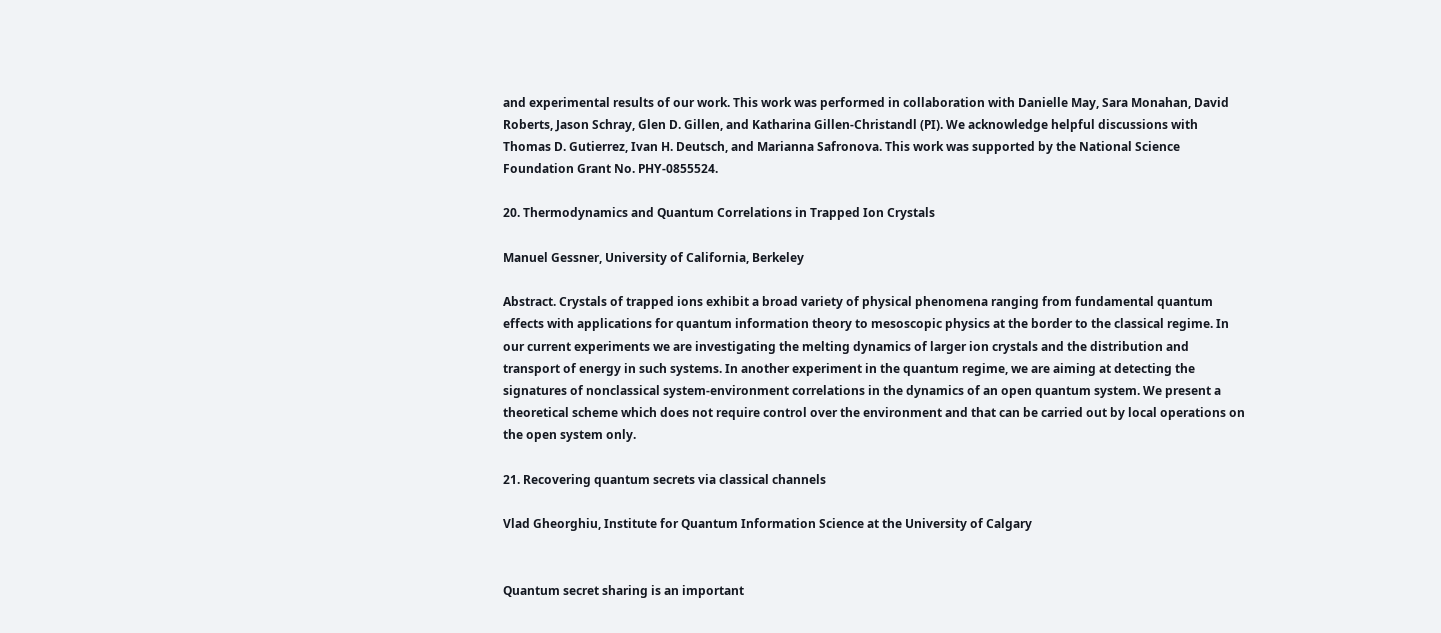and experimental results of our work. This work was performed in collaboration with Danielle May, Sara Monahan, David Roberts, Jason Schray, Glen D. Gillen, and Katharina Gillen-Christandl (PI). We acknowledge helpful discussions with Thomas D. Gutierrez, Ivan H. Deutsch, and Marianna Safronova. This work was supported by the National Science Foundation Grant No. PHY-0855524.

20. Thermodynamics and Quantum Correlations in Trapped Ion Crystals

Manuel Gessner, University of California, Berkeley

Abstract. Crystals of trapped ions exhibit a broad variety of physical phenomena ranging from fundamental quantum effects with applications for quantum information theory to mesoscopic physics at the border to the classical regime. In our current experiments we are investigating the melting dynamics of larger ion crystals and the distribution and transport of energy in such systems. In another experiment in the quantum regime, we are aiming at detecting the signatures of nonclassical system-environment correlations in the dynamics of an open quantum system. We present a theoretical scheme which does not require control over the environment and that can be carried out by local operations on the open system only.

21. Recovering quantum secrets via classical channels

Vlad Gheorghiu, Institute for Quantum Information Science at the University of Calgary


Quantum secret sharing is an important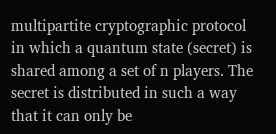multipartite cryptographic protocol in which a quantum state (secret) is shared among a set of n players. The secret is distributed in such a way that it can only be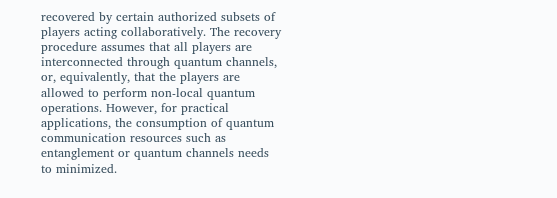recovered by certain authorized subsets of players acting collaboratively. The recovery procedure assumes that all players are interconnected through quantum channels, or, equivalently, that the players are allowed to perform non-local quantum operations. However, for practical applications, the consumption of quantum communication resources such as entanglement or quantum channels needs to minimized.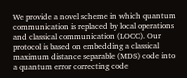We provide a novel scheme in which quantum communication is replaced by local operations and classical communication (LOCC). Our protocol is based on embedding a classical maximum distance separable (MDS) code into a quantum error correcting code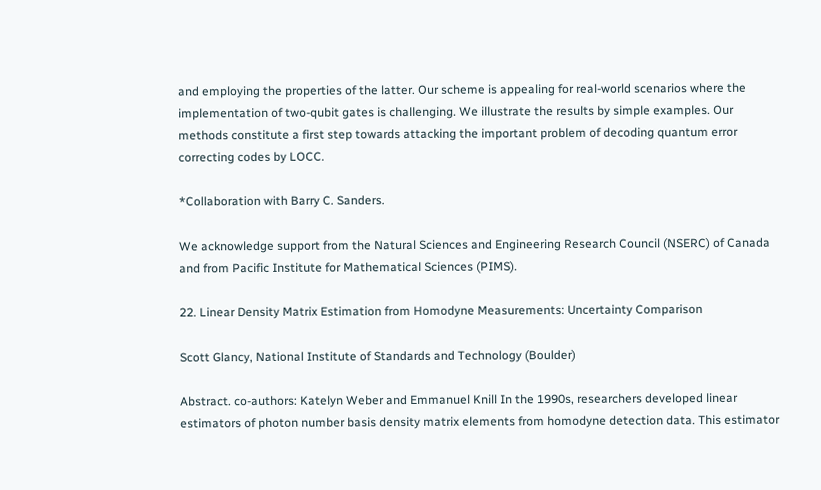and employing the properties of the latter. Our scheme is appealing for real-world scenarios where the implementation of two-qubit gates is challenging. We illustrate the results by simple examples. Our methods constitute a first step towards attacking the important problem of decoding quantum error correcting codes by LOCC.

*Collaboration with Barry C. Sanders.

We acknowledge support from the Natural Sciences and Engineering Research Council (NSERC) of Canada and from Pacific Institute for Mathematical Sciences (PIMS).

22. Linear Density Matrix Estimation from Homodyne Measurements: Uncertainty Comparison

Scott Glancy, National Institute of Standards and Technology (Boulder)

Abstract. co-authors: Katelyn Weber and Emmanuel Knill In the 1990s, researchers developed linear estimators of photon number basis density matrix elements from homodyne detection data. This estimator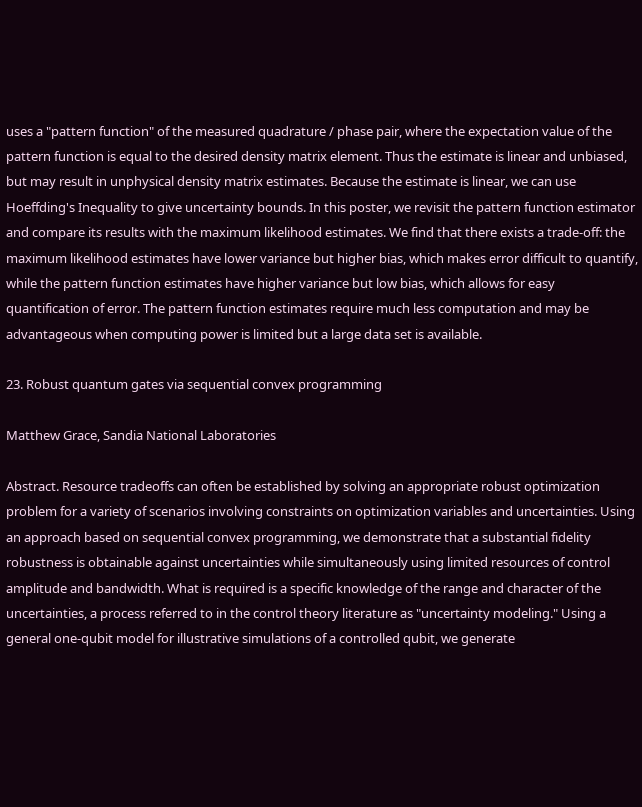uses a "pattern function" of the measured quadrature / phase pair, where the expectation value of the pattern function is equal to the desired density matrix element. Thus the estimate is linear and unbiased, but may result in unphysical density matrix estimates. Because the estimate is linear, we can use Hoeffding's Inequality to give uncertainty bounds. In this poster, we revisit the pattern function estimator and compare its results with the maximum likelihood estimates. We find that there exists a trade-off: the maximum likelihood estimates have lower variance but higher bias, which makes error difficult to quantify, while the pattern function estimates have higher variance but low bias, which allows for easy quantification of error. The pattern function estimates require much less computation and may be advantageous when computing power is limited but a large data set is available.

23. Robust quantum gates via sequential convex programming

Matthew Grace, Sandia National Laboratories

Abstract. Resource tradeoffs can often be established by solving an appropriate robust optimization problem for a variety of scenarios involving constraints on optimization variables and uncertainties. Using an approach based on sequential convex programming, we demonstrate that a substantial fidelity robustness is obtainable against uncertainties while simultaneously using limited resources of control amplitude and bandwidth. What is required is a specific knowledge of the range and character of the uncertainties, a process referred to in the control theory literature as "uncertainty modeling." Using a general one-qubit model for illustrative simulations of a controlled qubit, we generate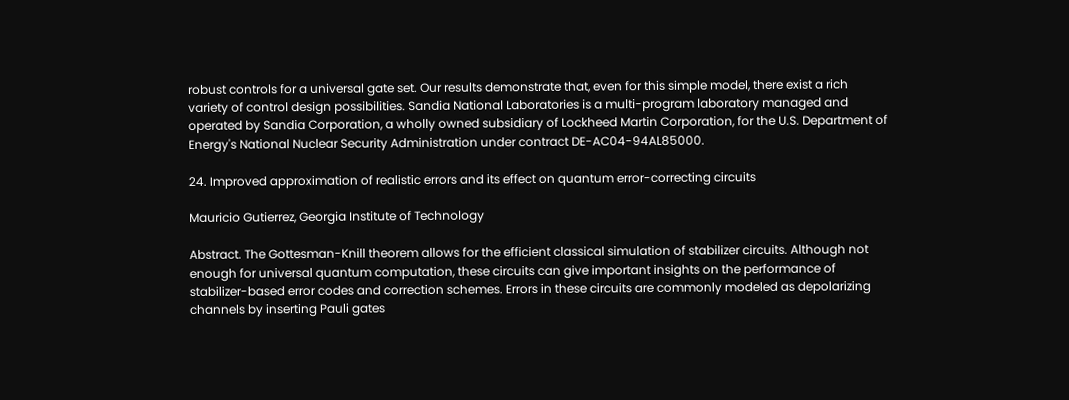robust controls for a universal gate set. Our results demonstrate that, even for this simple model, there exist a rich variety of control design possibilities. Sandia National Laboratories is a multi-program laboratory managed and operated by Sandia Corporation, a wholly owned subsidiary of Lockheed Martin Corporation, for the U.S. Department of Energy's National Nuclear Security Administration under contract DE-AC04-94AL85000.

24. Improved approximation of realistic errors and its effect on quantum error-correcting circuits

Mauricio Gutierrez, Georgia Institute of Technology

Abstract. The Gottesman-Knill theorem allows for the efficient classical simulation of stabilizer circuits. Although not enough for universal quantum computation, these circuits can give important insights on the performance of stabilizer-based error codes and correction schemes. Errors in these circuits are commonly modeled as depolarizing channels by inserting Pauli gates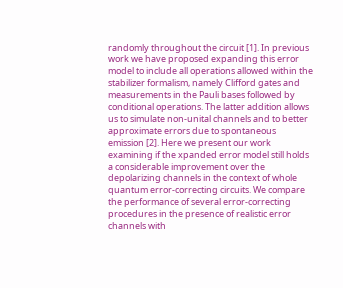randomly throughout the circuit [1]. In previous work we have proposed expanding this error model to include all operations allowed within the stabilizer formalism, namely Clifford gates and measurements in the Pauli bases followed by conditional operations. The latter addition allows us to simulate non-unital channels and to better approximate errors due to spontaneous emission [2]. Here we present our work examining if the xpanded error model still holds a considerable improvement over the depolarizing channels in the context of whole quantum error-correcting circuits. We compare the performance of several error-correcting procedures in the presence of realistic error channels with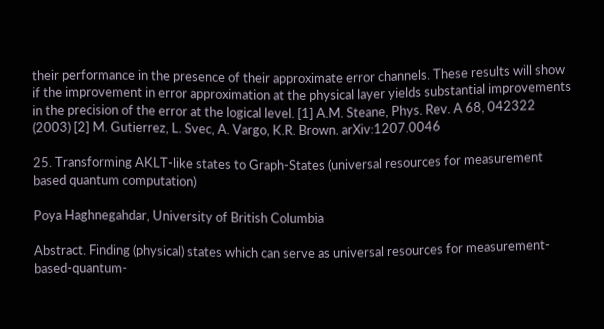their performance in the presence of their approximate error channels. These results will show if the improvement in error approximation at the physical layer yields substantial improvements in the precision of the error at the logical level. [1] A.M. Steane, Phys. Rev. A 68, 042322 (2003) [2] M. Gutierrez, L. Svec, A. Vargo, K.R. Brown. arXiv:1207.0046

25. Transforming AKLT-like states to Graph-States (universal resources for measurement based quantum computation)

Poya Haghnegahdar, University of British Columbia

Abstract. Finding (physical) states which can serve as universal resources for measurement-based-quantum-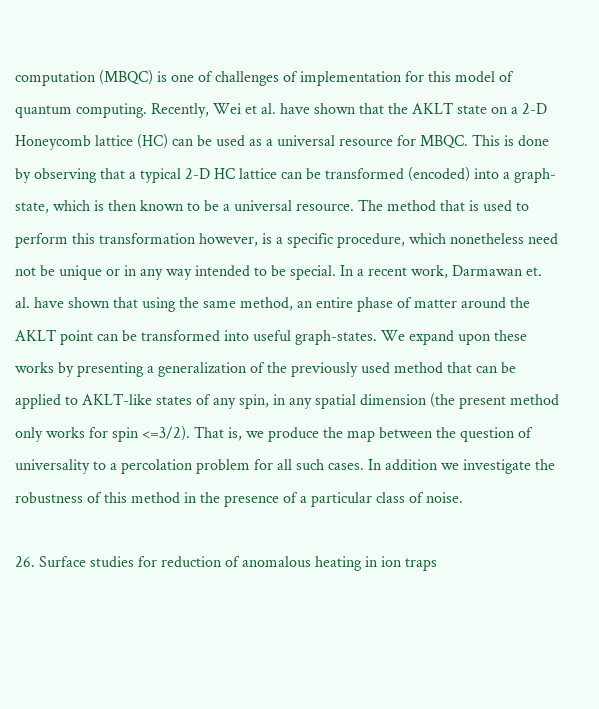computation (MBQC) is one of challenges of implementation for this model of quantum computing. Recently, Wei et al. have shown that the AKLT state on a 2-D Honeycomb lattice (HC) can be used as a universal resource for MBQC. This is done by observing that a typical 2-D HC lattice can be transformed (encoded) into a graph-state, which is then known to be a universal resource. The method that is used to perform this transformation however, is a specific procedure, which nonetheless need not be unique or in any way intended to be special. In a recent work, Darmawan et. al. have shown that using the same method, an entire phase of matter around the AKLT point can be transformed into useful graph-states. We expand upon these works by presenting a generalization of the previously used method that can be applied to AKLT-like states of any spin, in any spatial dimension (the present method only works for spin <=3/2). That is, we produce the map between the question of universality to a percolation problem for all such cases. In addition we investigate the robustness of this method in the presence of a particular class of noise.

26. Surface studies for reduction of anomalous heating in ion traps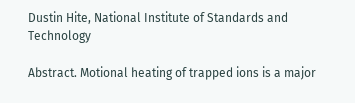Dustin Hite, National Institute of Standards and Technology

Abstract. Motional heating of trapped ions is a major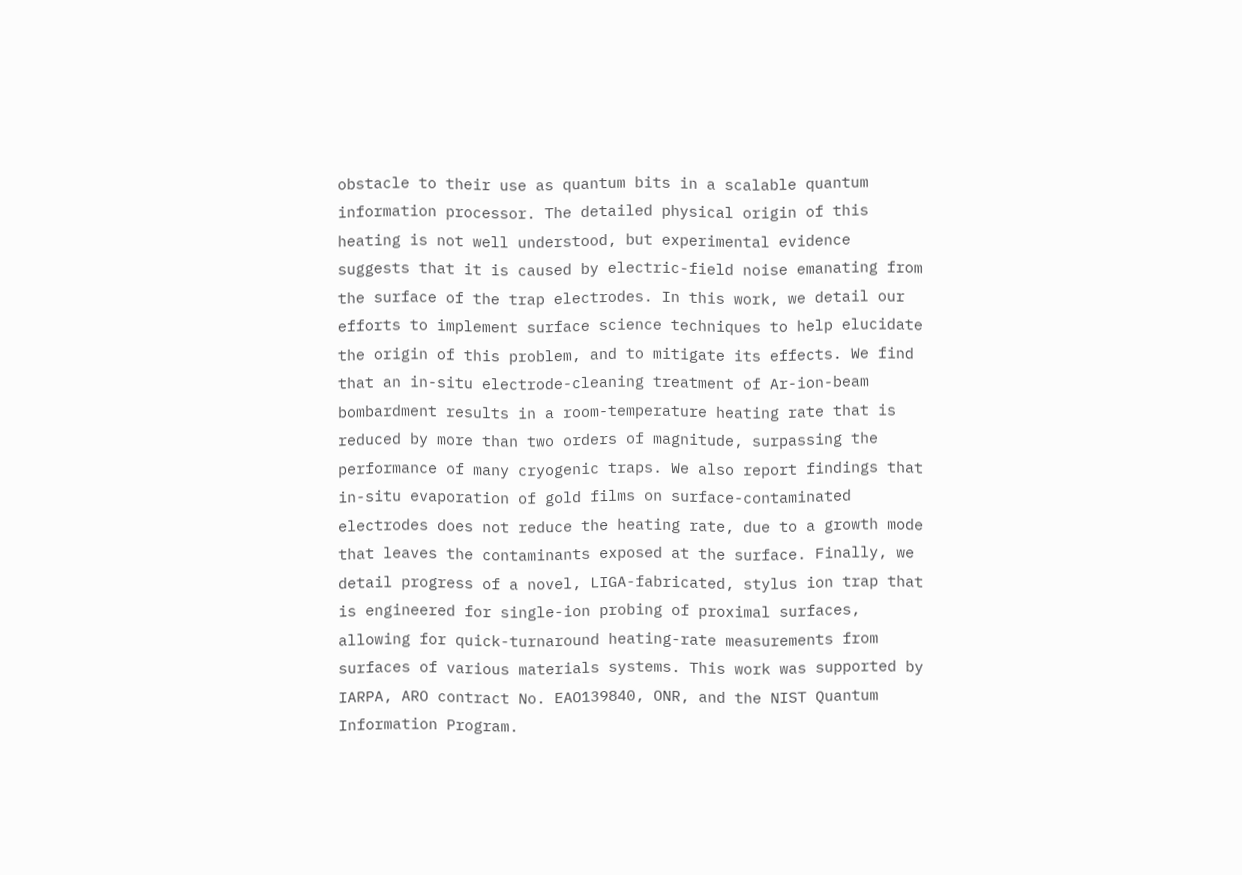obstacle to their use as quantum bits in a scalable quantum information processor. The detailed physical origin of this heating is not well understood, but experimental evidence suggests that it is caused by electric-field noise emanating from the surface of the trap electrodes. In this work, we detail our efforts to implement surface science techniques to help elucidate the origin of this problem, and to mitigate its effects. We find that an in-situ electrode-cleaning treatment of Ar-ion-beam bombardment results in a room-temperature heating rate that is reduced by more than two orders of magnitude, surpassing the performance of many cryogenic traps. We also report findings that in-situ evaporation of gold films on surface-contaminated electrodes does not reduce the heating rate, due to a growth mode that leaves the contaminants exposed at the surface. Finally, we detail progress of a novel, LIGA-fabricated, stylus ion trap that is engineered for single-ion probing of proximal surfaces, allowing for quick-turnaround heating-rate measurements from surfaces of various materials systems. This work was supported by IARPA, ARO contract No. EAO139840, ONR, and the NIST Quantum Information Program.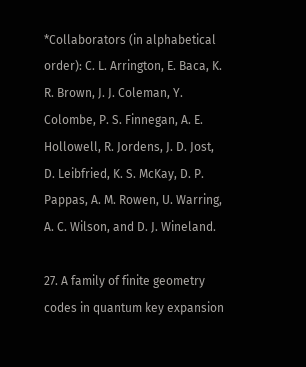*Collaborators (in alphabetical order): C. L. Arrington, E. Baca, K. R. Brown, J. J. Coleman, Y. Colombe, P. S. Finnegan, A. E. Hollowell, R. Jordens, J. D. Jost, D. Leibfried, K. S. McKay, D. P. Pappas, A. M. Rowen, U. Warring, A. C. Wilson, and D. J. Wineland.

27. A family of finite geometry codes in quantum key expansion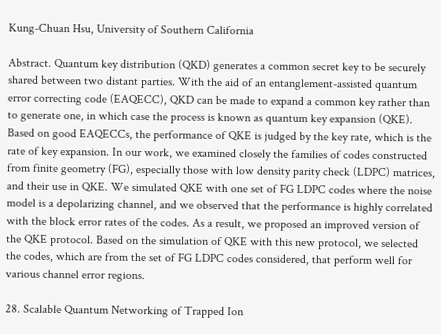Kung-Chuan Hsu, University of Southern California

Abstract. Quantum key distribution (QKD) generates a common secret key to be securely shared between two distant parties. With the aid of an entanglement-assisted quantum error correcting code (EAQECC), QKD can be made to expand a common key rather than to generate one, in which case the process is known as quantum key expansion (QKE). Based on good EAQECCs, the performance of QKE is judged by the key rate, which is the rate of key expansion. In our work, we examined closely the families of codes constructed from finite geometry (FG), especially those with low density parity check (LDPC) matrices, and their use in QKE. We simulated QKE with one set of FG LDPC codes where the noise model is a depolarizing channel, and we observed that the performance is highly correlated with the block error rates of the codes. As a result, we proposed an improved version of the QKE protocol. Based on the simulation of QKE with this new protocol, we selected the codes, which are from the set of FG LDPC codes considered, that perform well for various channel error regions.

28. Scalable Quantum Networking of Trapped Ion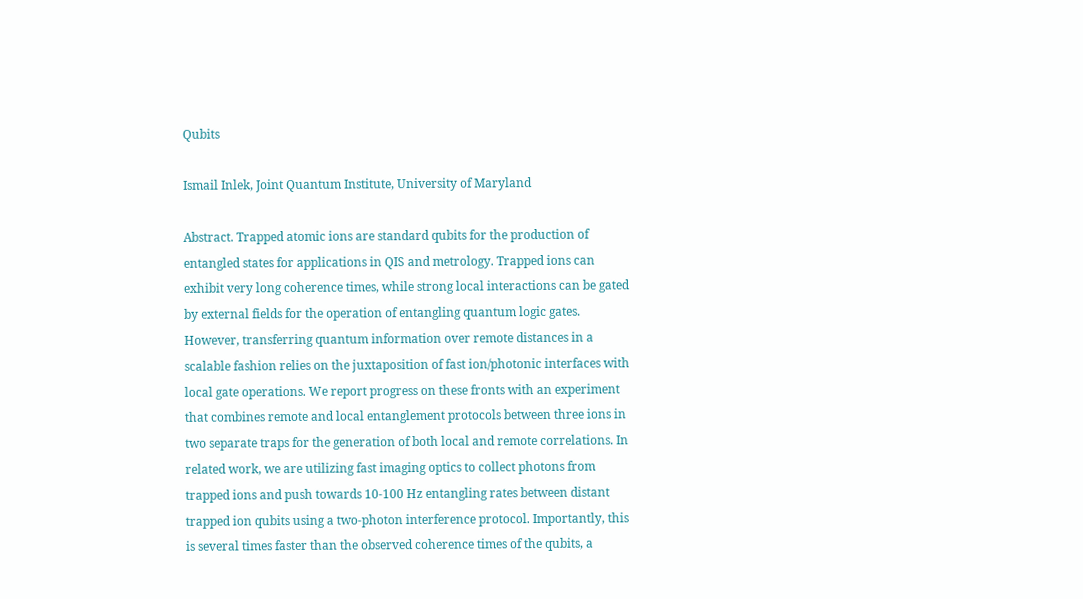Qubits

Ismail Inlek, Joint Quantum Institute, University of Maryland

Abstract. Trapped atomic ions are standard qubits for the production of entangled states for applications in QIS and metrology. Trapped ions can exhibit very long coherence times, while strong local interactions can be gated by external fields for the operation of entangling quantum logic gates. However, transferring quantum information over remote distances in a scalable fashion relies on the juxtaposition of fast ion/photonic interfaces with local gate operations. We report progress on these fronts with an experiment that combines remote and local entanglement protocols between three ions in two separate traps for the generation of both local and remote correlations. In related work, we are utilizing fast imaging optics to collect photons from trapped ions and push towards 10-100 Hz entangling rates between distant trapped ion qubits using a two-photon interference protocol. Importantly, this is several times faster than the observed coherence times of the qubits, a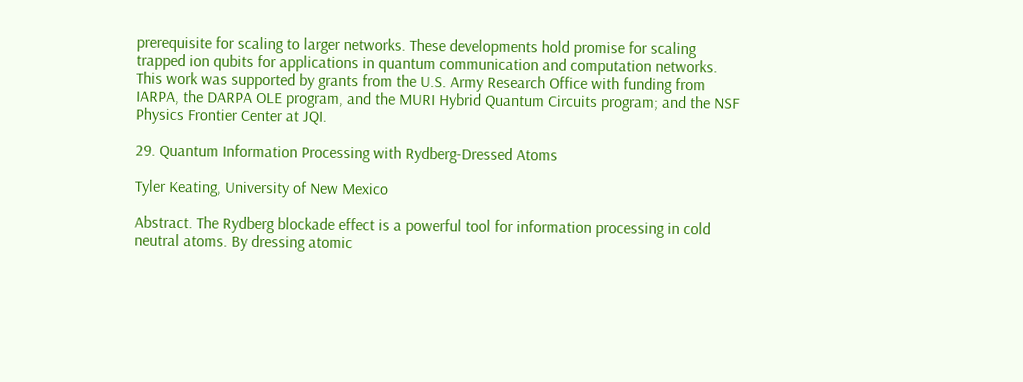prerequisite for scaling to larger networks. These developments hold promise for scaling trapped ion qubits for applications in quantum communication and computation networks. This work was supported by grants from the U.S. Army Research Office with funding from IARPA, the DARPA OLE program, and the MURI Hybrid Quantum Circuits program; and the NSF Physics Frontier Center at JQI.

29. Quantum Information Processing with Rydberg-Dressed Atoms

Tyler Keating, University of New Mexico

Abstract. The Rydberg blockade effect is a powerful tool for information processing in cold neutral atoms. By dressing atomic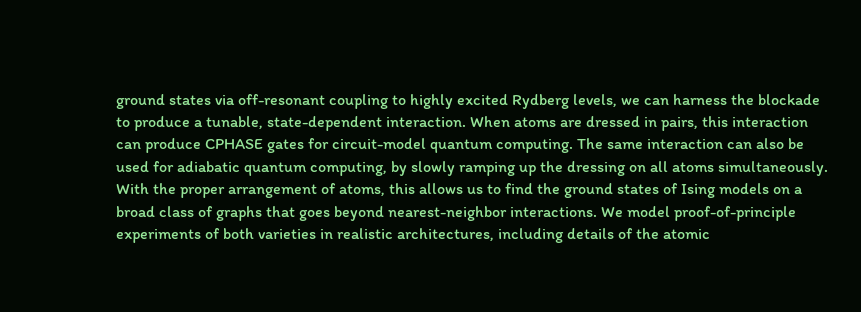ground states via off-resonant coupling to highly excited Rydberg levels, we can harness the blockade to produce a tunable, state-dependent interaction. When atoms are dressed in pairs, this interaction can produce CPHASE gates for circuit-model quantum computing. The same interaction can also be used for adiabatic quantum computing, by slowly ramping up the dressing on all atoms simultaneously. With the proper arrangement of atoms, this allows us to find the ground states of Ising models on a broad class of graphs that goes beyond nearest-neighbor interactions. We model proof-of-principle experiments of both varieties in realistic architectures, including details of the atomic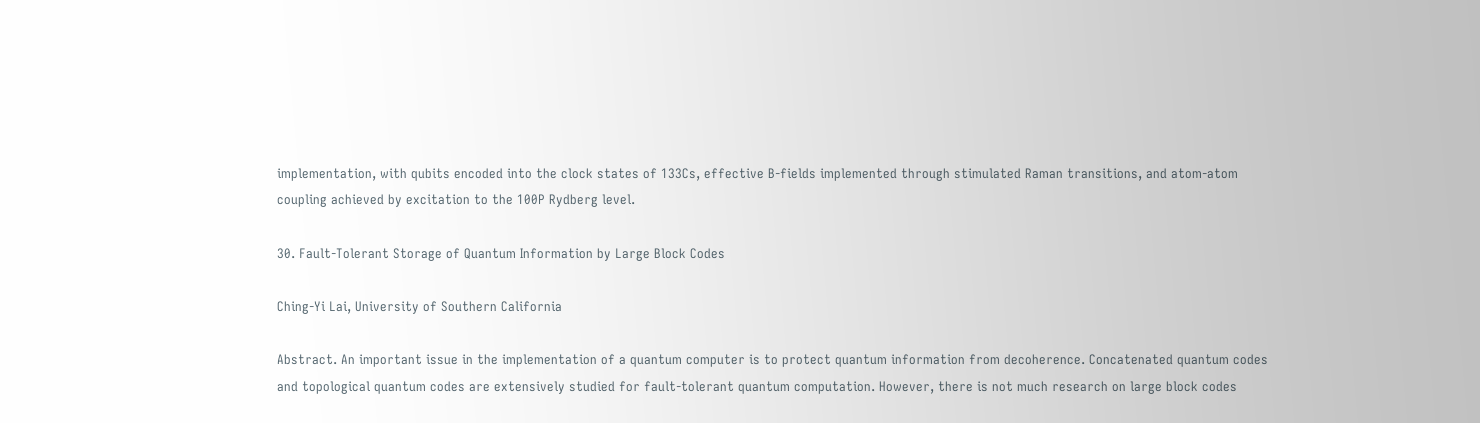implementation, with qubits encoded into the clock states of 133Cs, effective B-fields implemented through stimulated Raman transitions, and atom-atom coupling achieved by excitation to the 100P Rydberg level.

30. Fault-Tolerant Storage of Quantum Information by Large Block Codes

Ching-Yi Lai, University of Southern California

Abstract. An important issue in the implementation of a quantum computer is to protect quantum information from decoherence. Concatenated quantum codes and topological quantum codes are extensively studied for fault-tolerant quantum computation. However, there is not much research on large block codes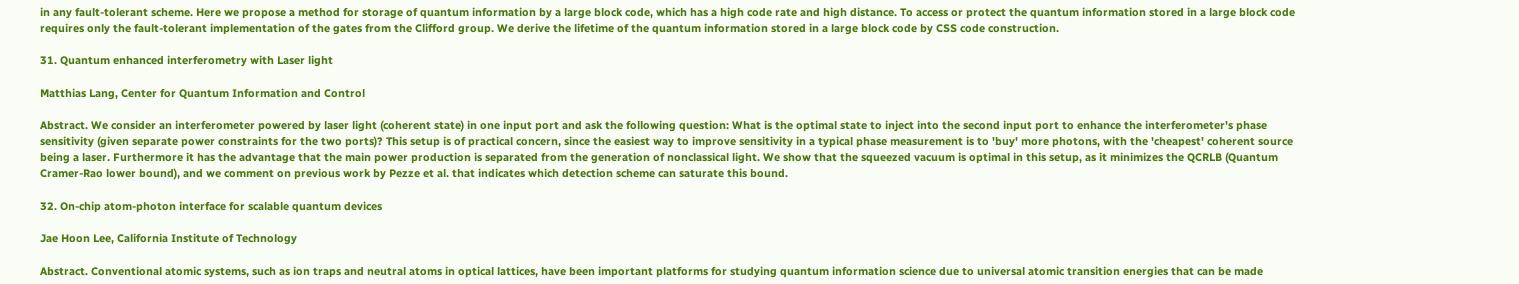in any fault-tolerant scheme. Here we propose a method for storage of quantum information by a large block code, which has a high code rate and high distance. To access or protect the quantum information stored in a large block code requires only the fault-tolerant implementation of the gates from the Clifford group. We derive the lifetime of the quantum information stored in a large block code by CSS code construction.

31. Quantum enhanced interferometry with Laser light

Matthias Lang, Center for Quantum Information and Control

Abstract. We consider an interferometer powered by laser light (coherent state) in one input port and ask the following question: What is the optimal state to inject into the second input port to enhance the interferometer's phase sensitivity (given separate power constraints for the two ports)? This setup is of practical concern, since the easiest way to improve sensitivity in a typical phase measurement is to 'buy' more photons, with the 'cheapest' coherent source being a laser. Furthermore it has the advantage that the main power production is separated from the generation of nonclassical light. We show that the squeezed vacuum is optimal in this setup, as it minimizes the QCRLB (Quantum Cramer-Rao lower bound), and we comment on previous work by Pezze et al. that indicates which detection scheme can saturate this bound.

32. On-chip atom-photon interface for scalable quantum devices

Jae Hoon Lee, California Institute of Technology

Abstract. Conventional atomic systems, such as ion traps and neutral atoms in optical lattices, have been important platforms for studying quantum information science due to universal atomic transition energies that can be made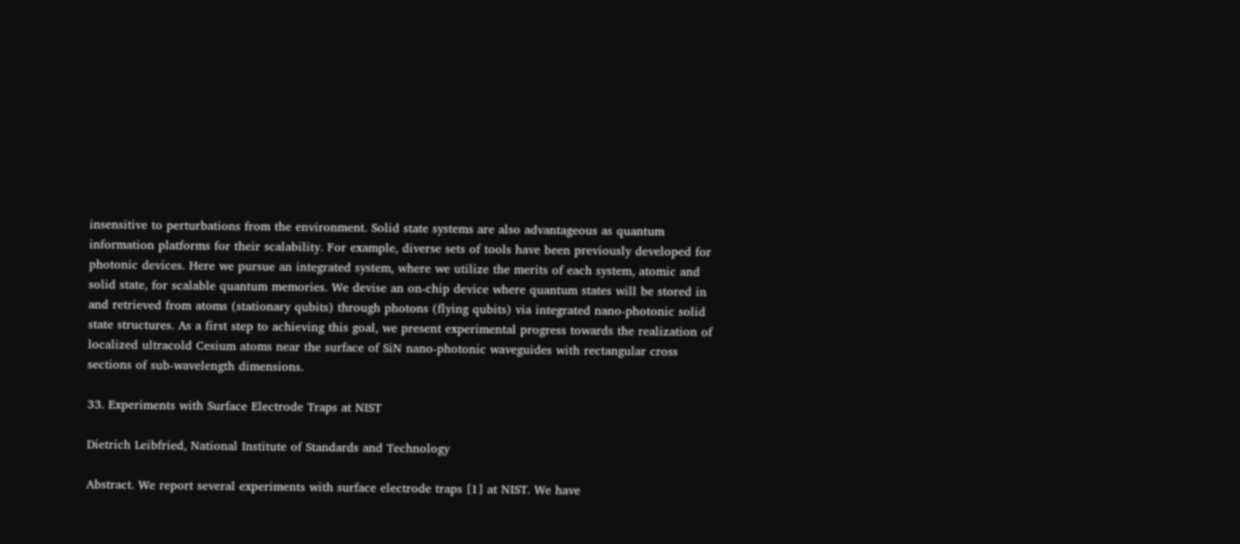insensitive to perturbations from the environment. Solid state systems are also advantageous as quantum information platforms for their scalability. For example, diverse sets of tools have been previously developed for photonic devices. Here we pursue an integrated system, where we utilize the merits of each system, atomic and solid state, for scalable quantum memories. We devise an on-chip device where quantum states will be stored in and retrieved from atoms (stationary qubits) through photons (flying qubits) via integrated nano-photonic solid state structures. As a first step to achieving this goal, we present experimental progress towards the realization of localized ultracold Cesium atoms near the surface of SiN nano-photonic waveguides with rectangular cross sections of sub-wavelength dimensions.

33. Experiments with Surface Electrode Traps at NIST

Dietrich Leibfried, National Institute of Standards and Technology

Abstract. We report several experiments with surface electrode traps [1] at NIST. We have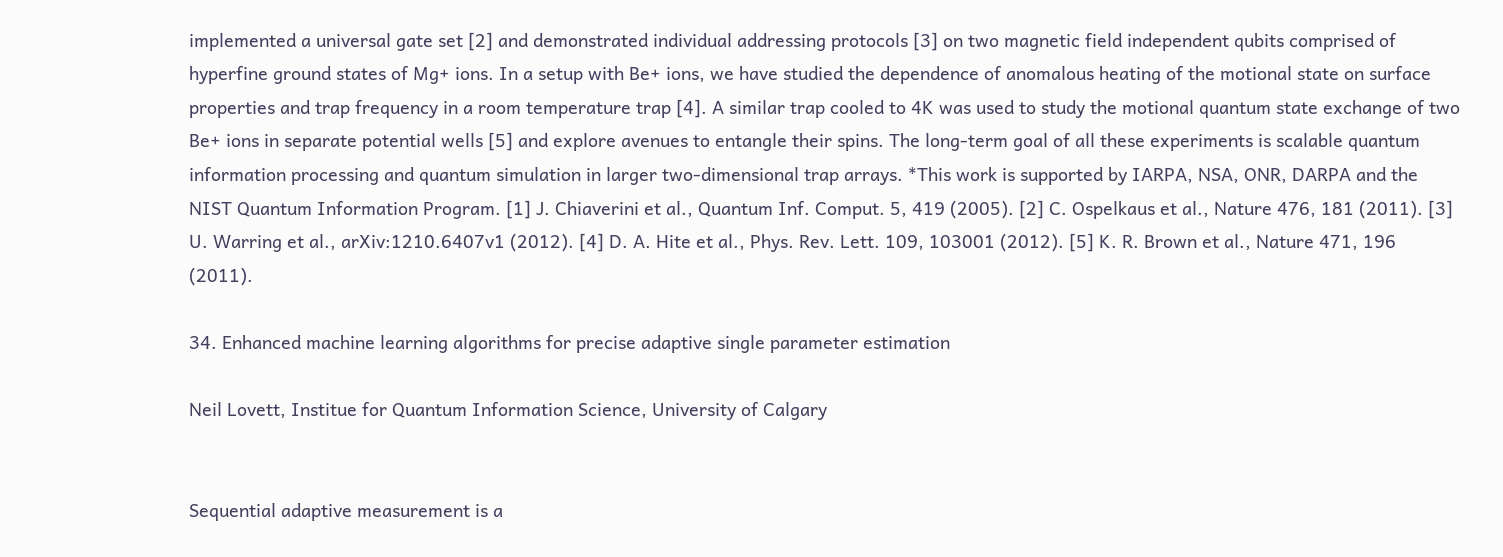implemented a universal gate set [2] and demonstrated individual addressing protocols [3] on two magnetic field independent qubits comprised of hyperfine ground states of Mg+ ions. In a setup with Be+ ions, we have studied the dependence of anomalous heating of the motional state on surface properties and trap frequency in a room temperature trap [4]. A similar trap cooled to 4K was used to study the motional quantum state exchange of two Be+ ions in separate potential wells [5] and explore avenues to entangle their spins. The long-term goal of all these experiments is scalable quantum information processing and quantum simulation in larger two-dimensional trap arrays. *This work is supported by IARPA, NSA, ONR, DARPA and the NIST Quantum Information Program. [1] J. Chiaverini et al., Quantum Inf. Comput. 5, 419 (2005). [2] C. Ospelkaus et al., Nature 476, 181 (2011). [3] U. Warring et al., arXiv:1210.6407v1 (2012). [4] D. A. Hite et al., Phys. Rev. Lett. 109, 103001 (2012). [5] K. R. Brown et al., Nature 471, 196 (2011).

34. Enhanced machine learning algorithms for precise adaptive single parameter estimation

Neil Lovett, Institue for Quantum Information Science, University of Calgary


Sequential adaptive measurement is a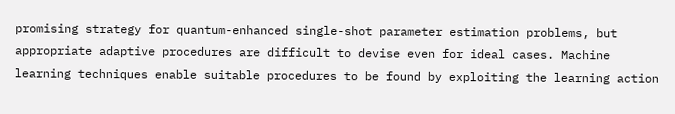promising strategy for quantum-enhanced single-shot parameter estimation problems, but appropriate adaptive procedures are difficult to devise even for ideal cases. Machine learning techniques enable suitable procedures to be found by exploiting the learning action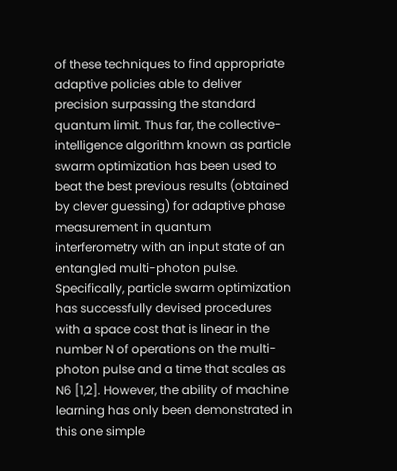of these techniques to find appropriate adaptive policies able to deliver precision surpassing the standard quantum limit. Thus far, the collective-intelligence algorithm known as particle swarm optimization has been used to beat the best previous results (obtained by clever guessing) for adaptive phase measurement in quantum interferometry with an input state of an entangled multi-photon pulse. Specifically, particle swarm optimization has successfully devised procedures with a space cost that is linear in the number N of operations on the multi-photon pulse and a time that scales as N6 [1,2]. However, the ability of machine learning has only been demonstrated in this one simple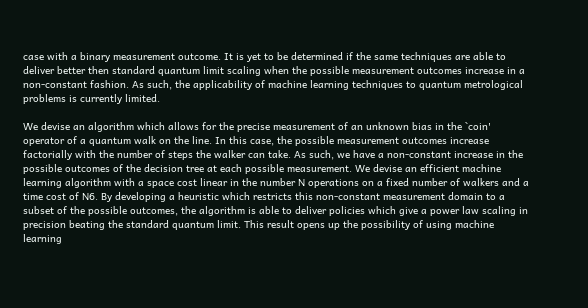case with a binary measurement outcome. It is yet to be determined if the same techniques are able to deliver better then standard quantum limit scaling when the possible measurement outcomes increase in a non-constant fashion. As such, the applicability of machine learning techniques to quantum metrological problems is currently limited.

We devise an algorithm which allows for the precise measurement of an unknown bias in the `coin' operator of a quantum walk on the line. In this case, the possible measurement outcomes increase factorially with the number of steps the walker can take. As such, we have a non-constant increase in the possible outcomes of the decision tree at each possible measurement. We devise an efficient machine learning algorithm with a space cost linear in the number N operations on a fixed number of walkers and a time cost of N6. By developing a heuristic which restricts this non-constant measurement domain to a subset of the possible outcomes, the algorithm is able to deliver policies which give a power law scaling in precision beating the standard quantum limit. This result opens up the possibility of using machine learning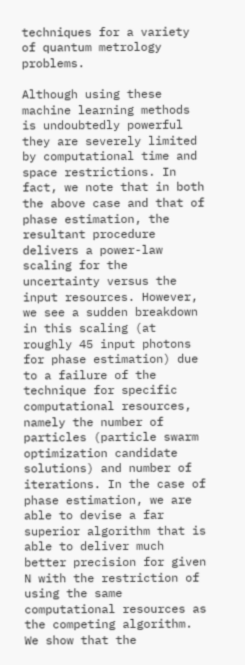techniques for a variety of quantum metrology problems.

Although using these machine learning methods is undoubtedly powerful they are severely limited by computational time and space restrictions. In fact, we note that in both the above case and that of phase estimation, the resultant procedure delivers a power-law scaling for the uncertainty versus the input resources. However, we see a sudden breakdown in this scaling (at roughly 45 input photons for phase estimation) due to a failure of the technique for specific computational resources, namely the number of particles (particle swarm optimization candidate solutions) and number of iterations. In the case of phase estimation, we are able to devise a far superior algorithm that is able to deliver much better precision for given N with the restriction of using the same computational resources as the competing algorithm. We show that the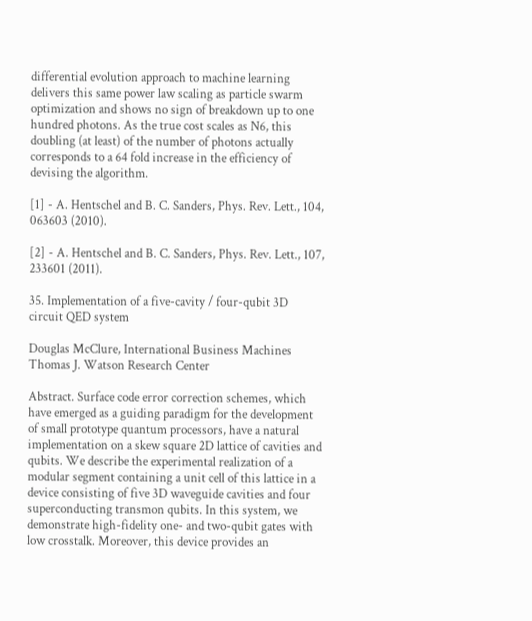differential evolution approach to machine learning delivers this same power law scaling as particle swarm optimization and shows no sign of breakdown up to one hundred photons. As the true cost scales as N6, this doubling (at least) of the number of photons actually corresponds to a 64 fold increase in the efficiency of devising the algorithm.

[1] - A. Hentschel and B. C. Sanders, Phys. Rev. Lett., 104, 063603 (2010).

[2] - A. Hentschel and B. C. Sanders, Phys. Rev. Lett., 107, 233601 (2011).

35. Implementation of a five-cavity / four-qubit 3D circuit QED system

Douglas McClure, International Business Machines Thomas J. Watson Research Center

Abstract. Surface code error correction schemes, which have emerged as a guiding paradigm for the development of small prototype quantum processors, have a natural implementation on a skew square 2D lattice of cavities and qubits. We describe the experimental realization of a modular segment containing a unit cell of this lattice in a device consisting of five 3D waveguide cavities and four superconducting transmon qubits. In this system, we demonstrate high-fidelity one- and two-qubit gates with low crosstalk. Moreover, this device provides an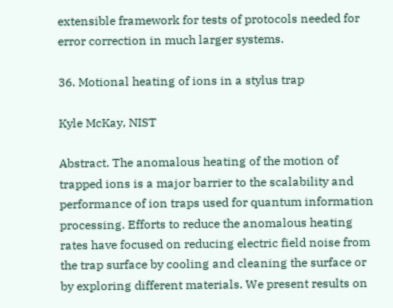extensible framework for tests of protocols needed for error correction in much larger systems.

36. Motional heating of ions in a stylus trap

Kyle McKay, NIST

Abstract. The anomalous heating of the motion of trapped ions is a major barrier to the scalability and performance of ion traps used for quantum information processing. Efforts to reduce the anomalous heating rates have focused on reducing electric field noise from the trap surface by cooling and cleaning the surface or by exploring different materials. We present results on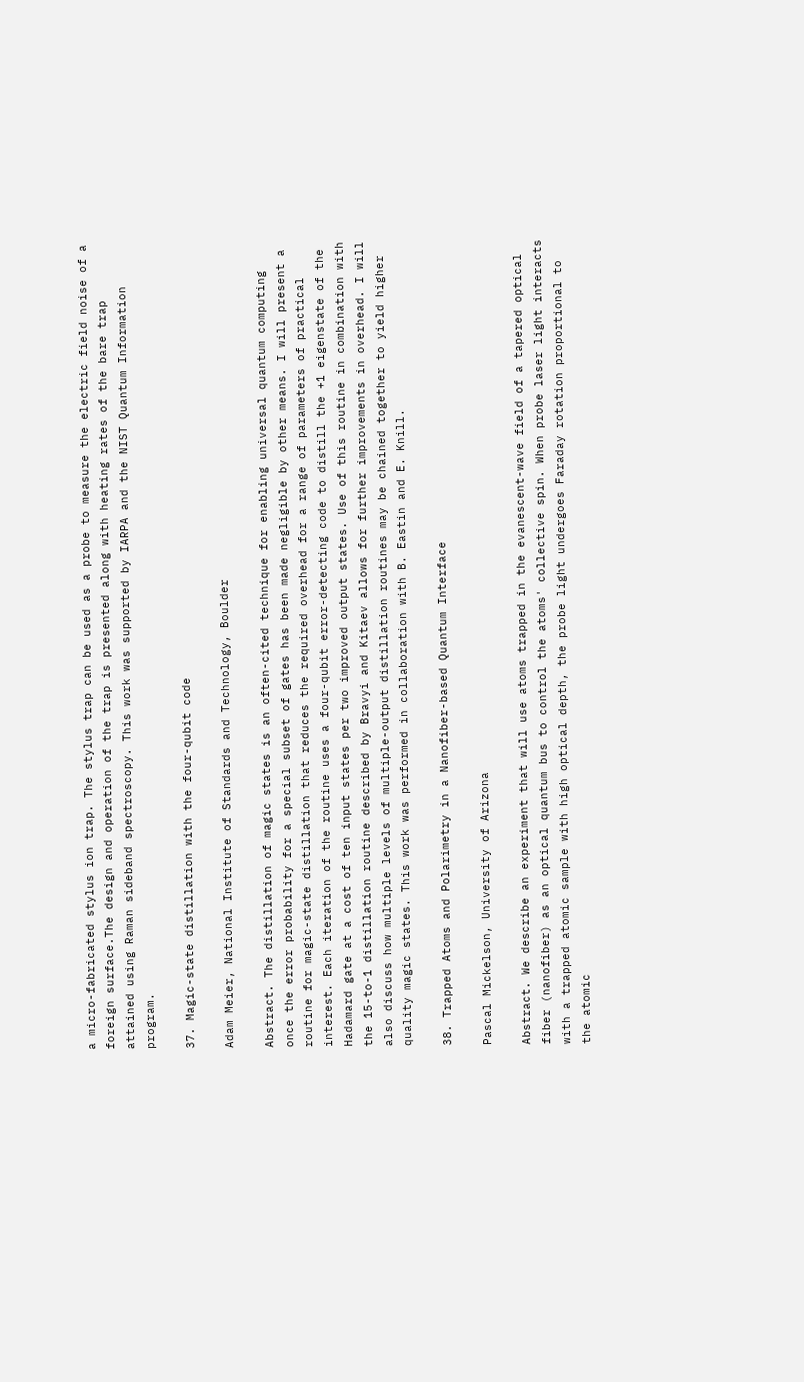a micro-fabricated stylus ion trap. The stylus trap can be used as a probe to measure the electric field noise of a foreign surface.The design and operation of the trap is presented along with heating rates of the bare trap attained using Raman sideband spectroscopy. This work was supported by IARPA and the NIST Quantum Information program.

37. Magic-state distillation with the four-qubit code

Adam Meier, National Institute of Standards and Technology, Boulder

Abstract. The distillation of magic states is an often-cited technique for enabling universal quantum computing once the error probability for a special subset of gates has been made negligible by other means. I will present a routine for magic-state distillation that reduces the required overhead for a range of parameters of practical interest. Each iteration of the routine uses a four-qubit error-detecting code to distill the +1 eigenstate of the Hadamard gate at a cost of ten input states per two improved output states. Use of this routine in combination with the 15-to-1 distillation routine described by Bravyi and Kitaev allows for further improvements in overhead. I will also discuss how multiple levels of multiple-output distillation routines may be chained together to yield higher quality magic states. This work was performed in collaboration with B. Eastin and E. Knill.

38. Trapped Atoms and Polarimetry in a Nanofiber-based Quantum Interface

Pascal Mickelson, University of Arizona

Abstract. We describe an experiment that will use atoms trapped in the evanescent-wave field of a tapered optical fiber (nanofiber) as an optical quantum bus to control the atoms' collective spin. When probe laser light interacts with a trapped atomic sample with high optical depth, the probe light undergoes Faraday rotation proportional to the atomic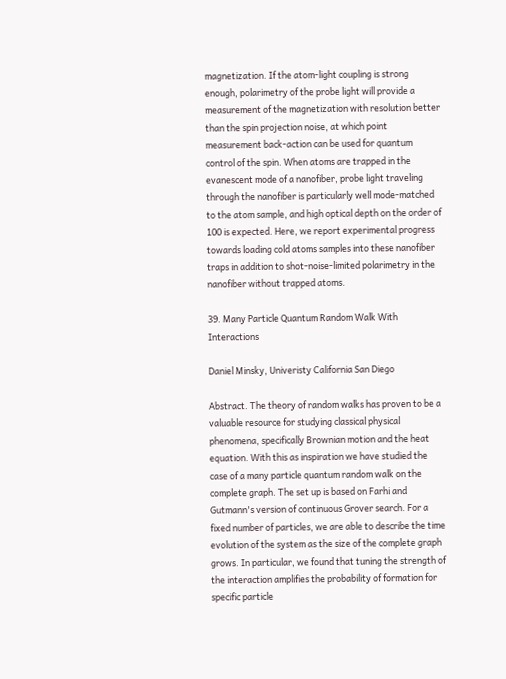magnetization. If the atom-light coupling is strong enough, polarimetry of the probe light will provide a measurement of the magnetization with resolution better than the spin projection noise, at which point measurement back-action can be used for quantum control of the spin. When atoms are trapped in the evanescent mode of a nanofiber, probe light traveling through the nanofiber is particularly well mode-matched to the atom sample, and high optical depth on the order of 100 is expected. Here, we report experimental progress towards loading cold atoms samples into these nanofiber traps in addition to shot-noise-limited polarimetry in the nanofiber without trapped atoms.

39. Many Particle Quantum Random Walk With Interactions

Daniel Minsky, Univeristy California San Diego

Abstract. The theory of random walks has proven to be a valuable resource for studying classical physical phenomena, specifically Brownian motion and the heat equation. With this as inspiration we have studied the case of a many particle quantum random walk on the complete graph. The set up is based on Farhi and Gutmann's version of continuous Grover search. For a fixed number of particles, we are able to describe the time evolution of the system as the size of the complete graph grows. In particular, we found that tuning the strength of the interaction amplifies the probability of formation for specific particle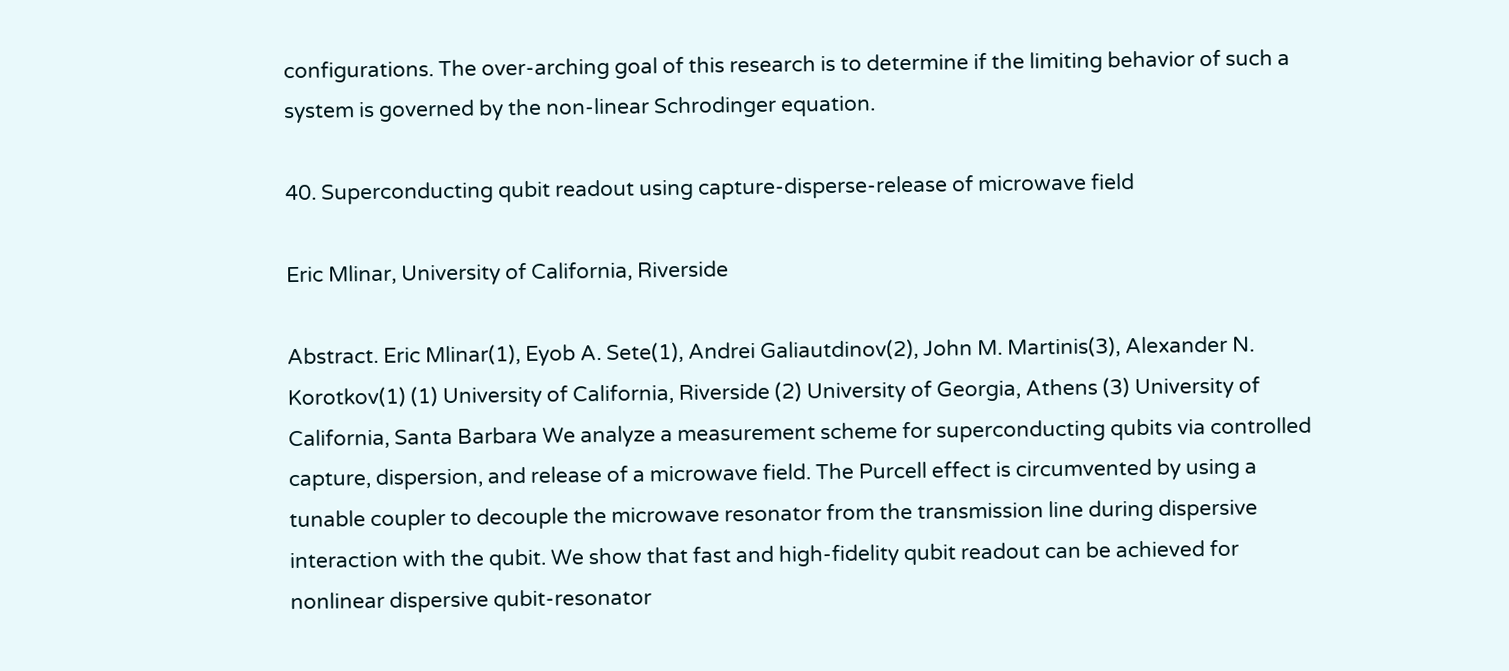configurations. The over-arching goal of this research is to determine if the limiting behavior of such a system is governed by the non-linear Schrodinger equation.

40. Superconducting qubit readout using capture-disperse-release of microwave field

Eric Mlinar, University of California, Riverside

Abstract. Eric Mlinar(1), Eyob A. Sete(1), Andrei Galiautdinov(2), John M. Martinis(3), Alexander N. Korotkov(1) (1) University of California, Riverside (2) University of Georgia, Athens (3) University of California, Santa Barbara We analyze a measurement scheme for superconducting qubits via controlled capture, dispersion, and release of a microwave field. The Purcell effect is circumvented by using a tunable coupler to decouple the microwave resonator from the transmission line during dispersive interaction with the qubit. We show that fast and high-fidelity qubit readout can be achieved for nonlinear dispersive qubit-resonator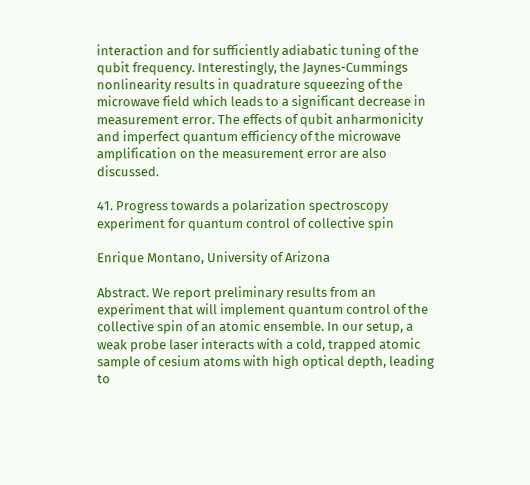interaction and for sufficiently adiabatic tuning of the qubit frequency. Interestingly, the Jaynes-Cummings nonlinearity results in quadrature squeezing of the microwave field which leads to a significant decrease in measurement error. The effects of qubit anharmonicity and imperfect quantum efficiency of the microwave amplification on the measurement error are also discussed.

41. Progress towards a polarization spectroscopy experiment for quantum control of collective spin

Enrique Montano, University of Arizona

Abstract. We report preliminary results from an experiment that will implement quantum control of the collective spin of an atomic ensemble. In our setup, a weak probe laser interacts with a cold, trapped atomic sample of cesium atoms with high optical depth, leading to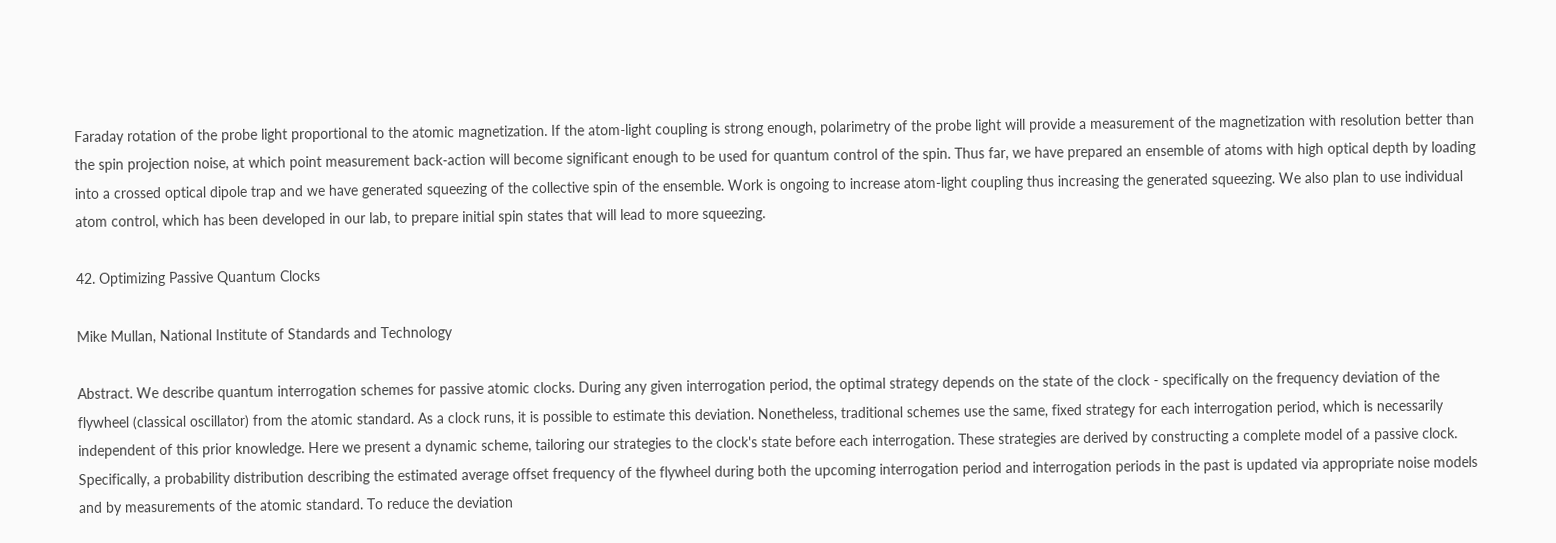Faraday rotation of the probe light proportional to the atomic magnetization. If the atom-light coupling is strong enough, polarimetry of the probe light will provide a measurement of the magnetization with resolution better than the spin projection noise, at which point measurement back-action will become significant enough to be used for quantum control of the spin. Thus far, we have prepared an ensemble of atoms with high optical depth by loading into a crossed optical dipole trap and we have generated squeezing of the collective spin of the ensemble. Work is ongoing to increase atom-light coupling thus increasing the generated squeezing. We also plan to use individual atom control, which has been developed in our lab, to prepare initial spin states that will lead to more squeezing.

42. Optimizing Passive Quantum Clocks

Mike Mullan, National Institute of Standards and Technology

Abstract. We describe quantum interrogation schemes for passive atomic clocks. During any given interrogation period, the optimal strategy depends on the state of the clock - specifically on the frequency deviation of the flywheel (classical oscillator) from the atomic standard. As a clock runs, it is possible to estimate this deviation. Nonetheless, traditional schemes use the same, fixed strategy for each interrogation period, which is necessarily independent of this prior knowledge. Here we present a dynamic scheme, tailoring our strategies to the clock's state before each interrogation. These strategies are derived by constructing a complete model of a passive clock. Specifically, a probability distribution describing the estimated average offset frequency of the flywheel during both the upcoming interrogation period and interrogation periods in the past is updated via appropriate noise models and by measurements of the atomic standard. To reduce the deviation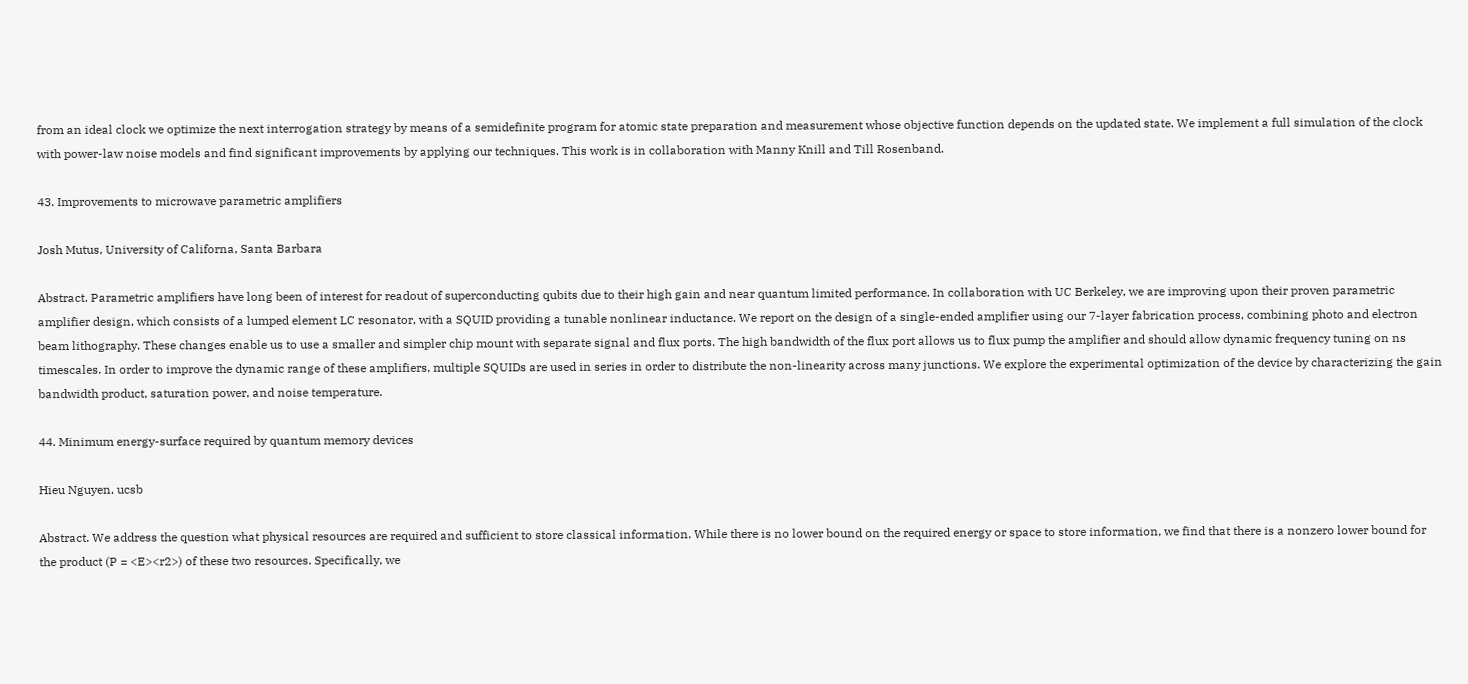from an ideal clock we optimize the next interrogation strategy by means of a semidefinite program for atomic state preparation and measurement whose objective function depends on the updated state. We implement a full simulation of the clock with power-law noise models and find significant improvements by applying our techniques. This work is in collaboration with Manny Knill and Till Rosenband.

43. Improvements to microwave parametric amplifiers

Josh Mutus, University of Californa, Santa Barbara

Abstract. Parametric amplifiers have long been of interest for readout of superconducting qubits due to their high gain and near quantum limited performance. In collaboration with UC Berkeley, we are improving upon their proven parametric amplifier design, which consists of a lumped element LC resonator, with a SQUID providing a tunable nonlinear inductance. We report on the design of a single-ended amplifier using our 7-layer fabrication process, combining photo and electron beam lithography. These changes enable us to use a smaller and simpler chip mount with separate signal and flux ports. The high bandwidth of the flux port allows us to flux pump the amplifier and should allow dynamic frequency tuning on ns timescales. In order to improve the dynamic range of these amplifiers, multiple SQUIDs are used in series in order to distribute the non-linearity across many junctions. We explore the experimental optimization of the device by characterizing the gain bandwidth product, saturation power, and noise temperature.

44. Minimum energy-surface required by quantum memory devices

Hieu Nguyen, ucsb

Abstract. We address the question what physical resources are required and sufficient to store classical information. While there is no lower bound on the required energy or space to store information, we find that there is a nonzero lower bound for the product (P = <E><r2>) of these two resources. Specifically, we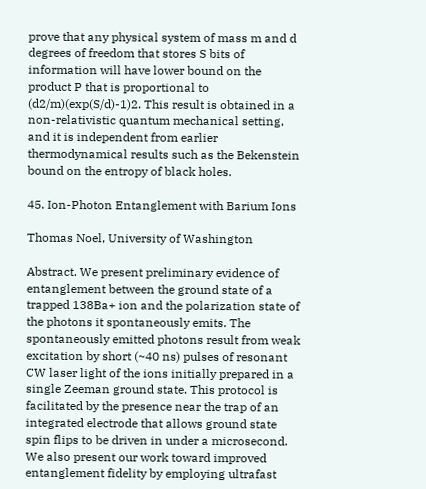prove that any physical system of mass m and d degrees of freedom that stores S bits of information will have lower bound on the product P that is proportional to (d2/m)(exp(S/d)-1)2. This result is obtained in a non-relativistic quantum mechanical setting, and it is independent from earlier thermodynamical results such as the Bekenstein bound on the entropy of black holes.

45. Ion-Photon Entanglement with Barium Ions

Thomas Noel, University of Washington

Abstract. We present preliminary evidence of entanglement between the ground state of a trapped 138Ba+ ion and the polarization state of the photons it spontaneously emits. The spontaneously emitted photons result from weak excitation by short (~40 ns) pulses of resonant CW laser light of the ions initially prepared in a single Zeeman ground state. This protocol is facilitated by the presence near the trap of an integrated electrode that allows ground state spin flips to be driven in under a microsecond. We also present our work toward improved entanglement fidelity by employing ultrafast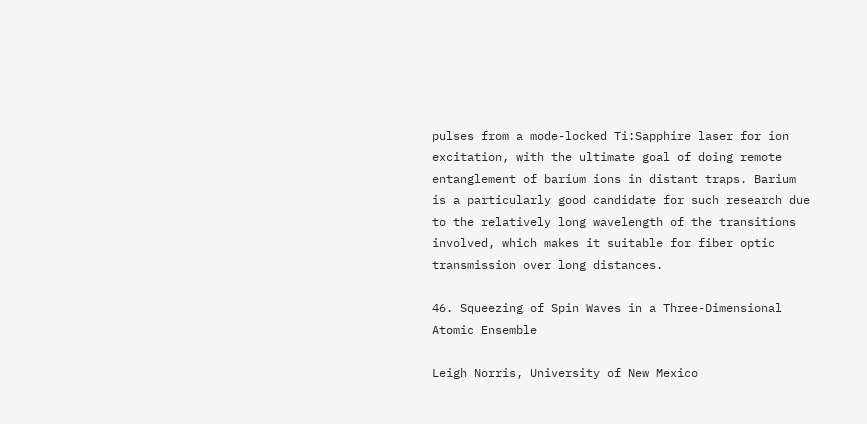pulses from a mode-locked Ti:Sapphire laser for ion excitation, with the ultimate goal of doing remote entanglement of barium ions in distant traps. Barium is a particularly good candidate for such research due to the relatively long wavelength of the transitions involved, which makes it suitable for fiber optic transmission over long distances.

46. Squeezing of Spin Waves in a Three-Dimensional Atomic Ensemble

Leigh Norris, University of New Mexico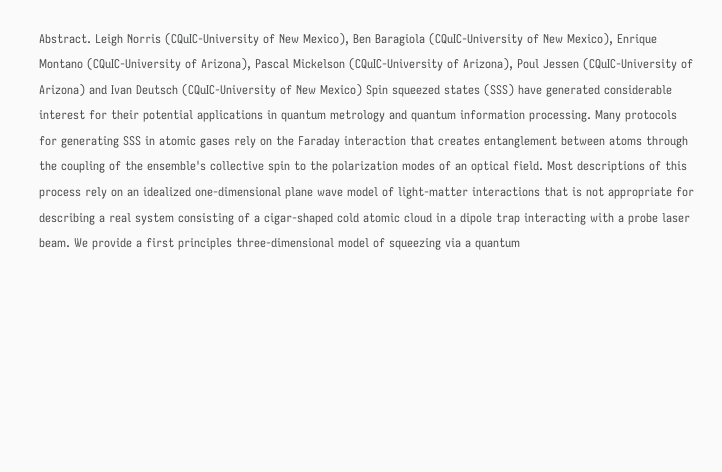Abstract. Leigh Norris (CQuIC-University of New Mexico), Ben Baragiola (CQuIC-University of New Mexico), Enrique Montano (CQuIC-University of Arizona), Pascal Mickelson (CQuIC-University of Arizona), Poul Jessen (CQuIC-University of Arizona) and Ivan Deutsch (CQuIC-University of New Mexico) Spin squeezed states (SSS) have generated considerable interest for their potential applications in quantum metrology and quantum information processing. Many protocols for generating SSS in atomic gases rely on the Faraday interaction that creates entanglement between atoms through the coupling of the ensemble's collective spin to the polarization modes of an optical field. Most descriptions of this process rely on an idealized one-dimensional plane wave model of light-matter interactions that is not appropriate for describing a real system consisting of a cigar-shaped cold atomic cloud in a dipole trap interacting with a probe laser beam. We provide a first principles three-dimensional model of squeezing via a quantum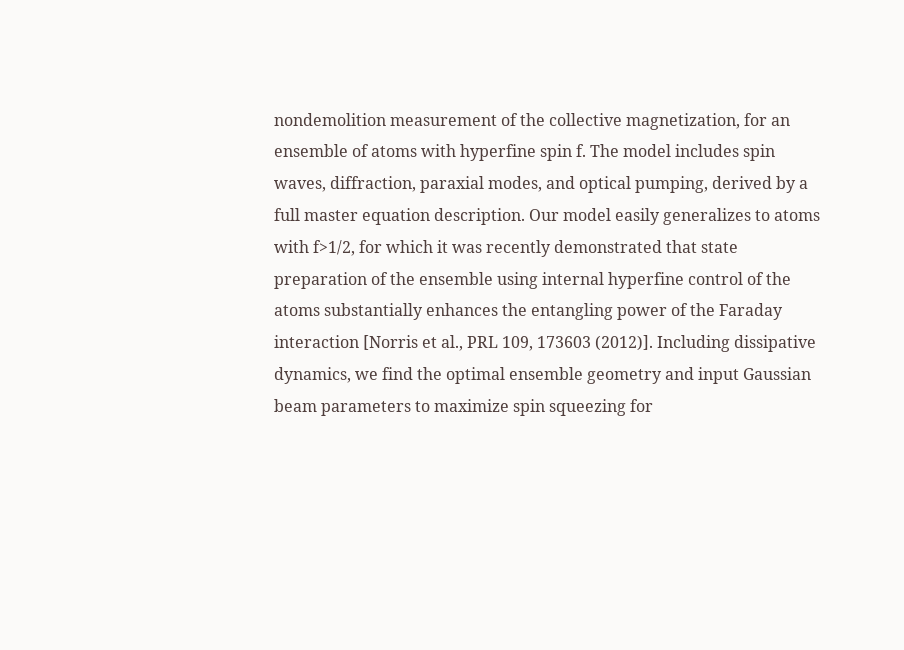nondemolition measurement of the collective magnetization, for an ensemble of atoms with hyperfine spin f. The model includes spin waves, diffraction, paraxial modes, and optical pumping, derived by a full master equation description. Our model easily generalizes to atoms with f>1/2, for which it was recently demonstrated that state preparation of the ensemble using internal hyperfine control of the atoms substantially enhances the entangling power of the Faraday interaction [Norris et al., PRL 109, 173603 (2012)]. Including dissipative dynamics, we find the optimal ensemble geometry and input Gaussian beam parameters to maximize spin squeezing for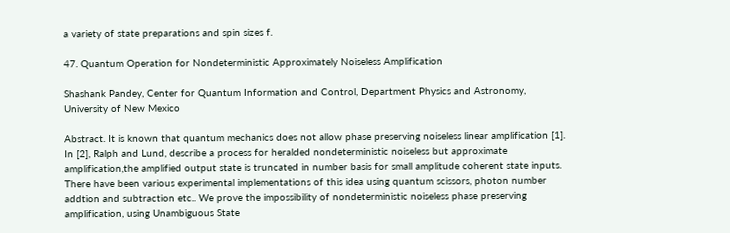a variety of state preparations and spin sizes f.

47. Quantum Operation for Nondeterministic Approximately Noiseless Amplification

Shashank Pandey, Center for Quantum Information and Control, Department Physics and Astronomy, University of New Mexico

Abstract. It is known that quantum mechanics does not allow phase preserving noiseless linear amplification [1]. In [2], Ralph and Lund, describe a process for heralded nondeterministic noiseless but approximate amplification,the amplified output state is truncated in number basis for small amplitude coherent state inputs. There have been various experimental implementations of this idea using quantum scissors, photon number addtion and subtraction etc.. We prove the impossibility of nondeterministic noiseless phase preserving amplification, using Unambiguous State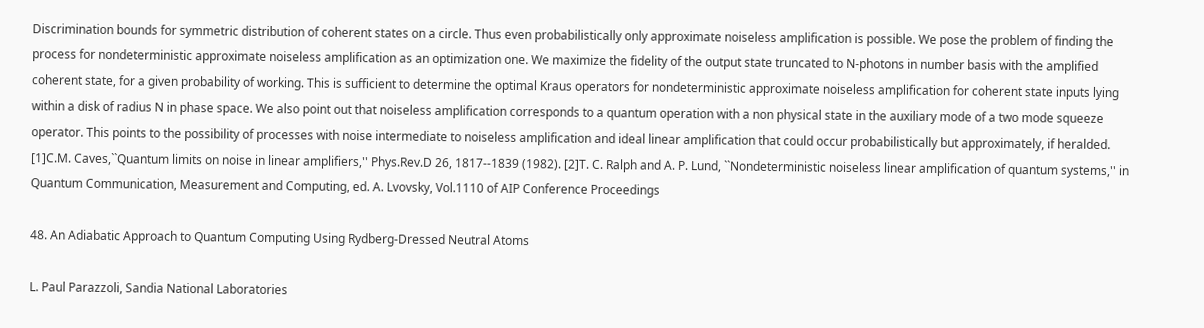Discrimination bounds for symmetric distribution of coherent states on a circle. Thus even probabilistically only approximate noiseless amplification is possible. We pose the problem of finding the process for nondeterministic approximate noiseless amplification as an optimization one. We maximize the fidelity of the output state truncated to N-photons in number basis with the amplified coherent state, for a given probability of working. This is sufficient to determine the optimal Kraus operators for nondeterministic approximate noiseless amplification for coherent state inputs lying within a disk of radius N in phase space. We also point out that noiseless amplification corresponds to a quantum operation with a non physical state in the auxiliary mode of a two mode squeeze operator. This points to the possibility of processes with noise intermediate to noiseless amplification and ideal linear amplification that could occur probabilistically but approximately, if heralded. [1]C.M. Caves,``Quantum limits on noise in linear amplifiers,'' Phys.Rev.D 26, 1817--1839 (1982). [2]T. C. Ralph and A. P. Lund, ``Nondeterministic noiseless linear amplification of quantum systems,'' in Quantum Communication, Measurement and Computing, ed. A. Lvovsky, Vol.1110 of AIP Conference Proceedings

48. An Adiabatic Approach to Quantum Computing Using Rydberg-Dressed Neutral Atoms

L. Paul Parazzoli, Sandia National Laboratories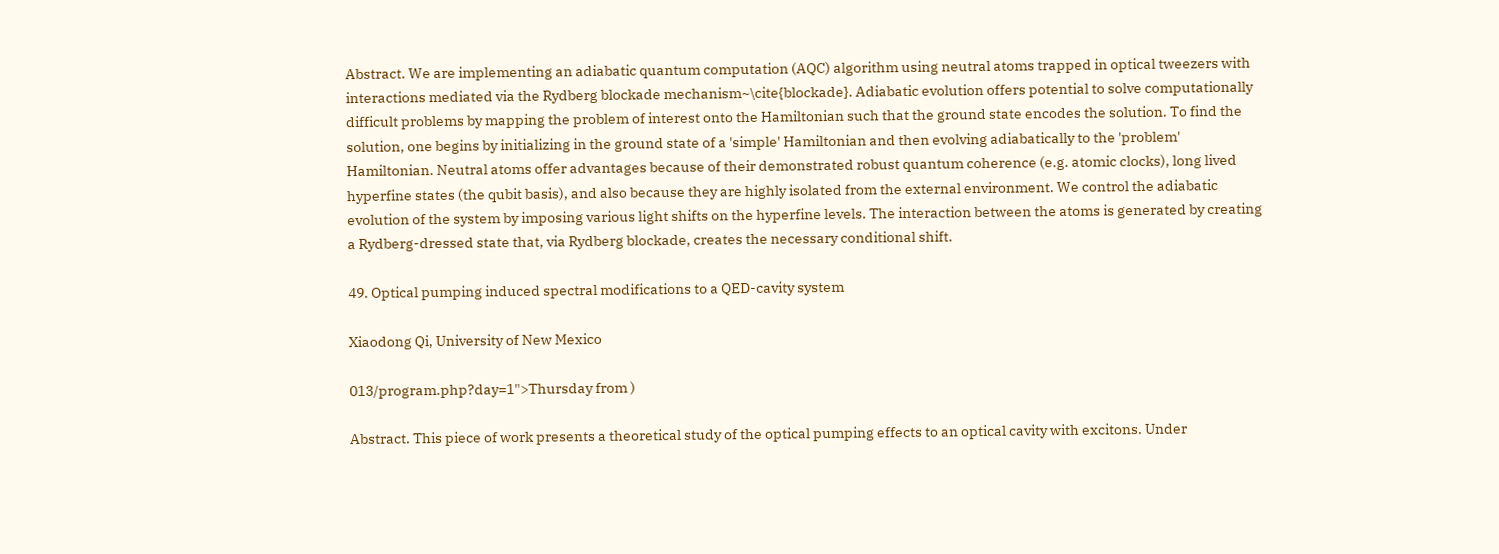Abstract. We are implementing an adiabatic quantum computation (AQC) algorithm using neutral atoms trapped in optical tweezers with interactions mediated via the Rydberg blockade mechanism~\cite{blockade}. Adiabatic evolution offers potential to solve computationally difficult problems by mapping the problem of interest onto the Hamiltonian such that the ground state encodes the solution. To find the solution, one begins by initializing in the ground state of a 'simple' Hamiltonian and then evolving adiabatically to the 'problem' Hamiltonian. Neutral atoms offer advantages because of their demonstrated robust quantum coherence (e.g. atomic clocks), long lived hyperfine states (the qubit basis), and also because they are highly isolated from the external environment. We control the adiabatic evolution of the system by imposing various light shifts on the hyperfine levels. The interaction between the atoms is generated by creating a Rydberg-dressed state that, via Rydberg blockade, creates the necessary conditional shift.

49. Optical pumping induced spectral modifications to a QED-cavity system

Xiaodong Qi, University of New Mexico

013/program.php?day=1">Thursday from )

Abstract. This piece of work presents a theoretical study of the optical pumping effects to an optical cavity with excitons. Under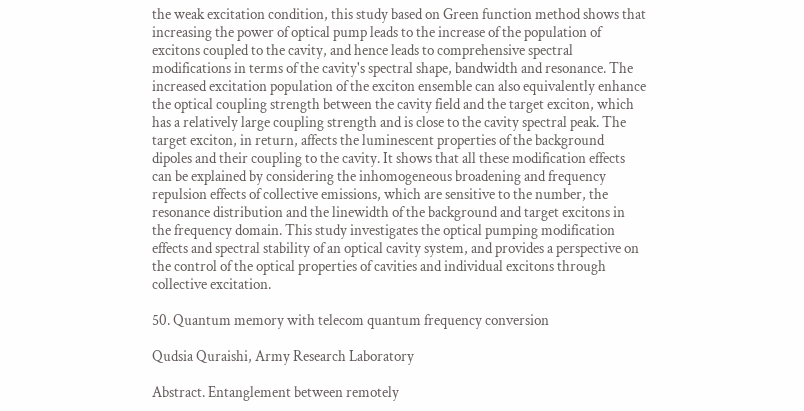the weak excitation condition, this study based on Green function method shows that increasing the power of optical pump leads to the increase of the population of excitons coupled to the cavity, and hence leads to comprehensive spectral modifications in terms of the cavity's spectral shape, bandwidth and resonance. The increased excitation population of the exciton ensemble can also equivalently enhance the optical coupling strength between the cavity field and the target exciton, which has a relatively large coupling strength and is close to the cavity spectral peak. The target exciton, in return, affects the luminescent properties of the background dipoles and their coupling to the cavity. It shows that all these modification effects can be explained by considering the inhomogeneous broadening and frequency repulsion effects of collective emissions, which are sensitive to the number, the resonance distribution and the linewidth of the background and target excitons in the frequency domain. This study investigates the optical pumping modification effects and spectral stability of an optical cavity system, and provides a perspective on the control of the optical properties of cavities and individual excitons through collective excitation.

50. Quantum memory with telecom quantum frequency conversion

Qudsia Quraishi, Army Research Laboratory

Abstract. Entanglement between remotely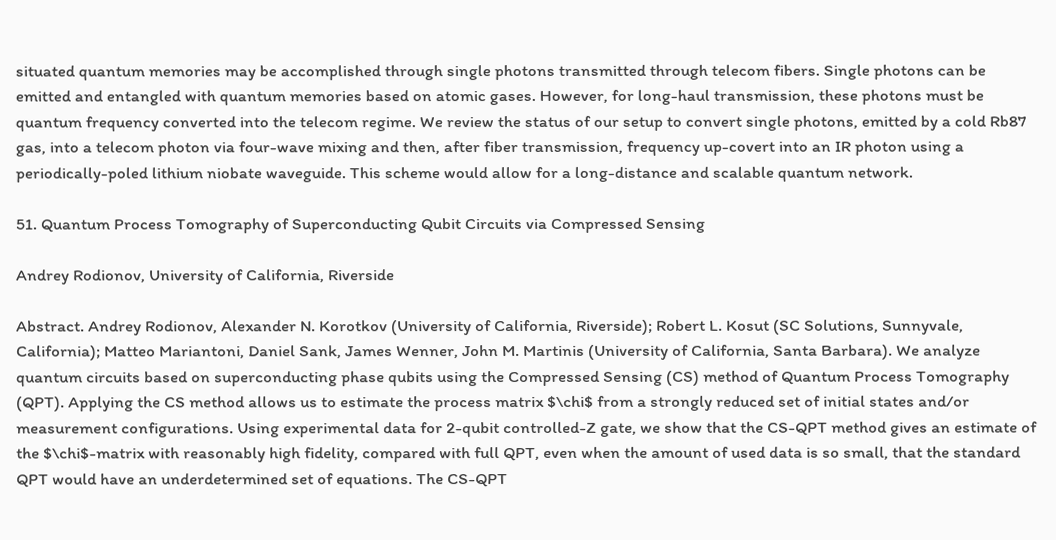situated quantum memories may be accomplished through single photons transmitted through telecom fibers. Single photons can be emitted and entangled with quantum memories based on atomic gases. However, for long-haul transmission, these photons must be quantum frequency converted into the telecom regime. We review the status of our setup to convert single photons, emitted by a cold Rb87 gas, into a telecom photon via four-wave mixing and then, after fiber transmission, frequency up-covert into an IR photon using a periodically-poled lithium niobate waveguide. This scheme would allow for a long-distance and scalable quantum network.

51. Quantum Process Tomography of Superconducting Qubit Circuits via Compressed Sensing

Andrey Rodionov, University of California, Riverside

Abstract. Andrey Rodionov, Alexander N. Korotkov (University of California, Riverside); Robert L. Kosut (SC Solutions, Sunnyvale, California); Matteo Mariantoni, Daniel Sank, James Wenner, John M. Martinis (University of California, Santa Barbara). We analyze quantum circuits based on superconducting phase qubits using the Compressed Sensing (CS) method of Quantum Process Tomography (QPT). Applying the CS method allows us to estimate the process matrix $\chi$ from a strongly reduced set of initial states and/or measurement configurations. Using experimental data for 2-qubit controlled-Z gate, we show that the CS-QPT method gives an estimate of the $\chi$-matrix with reasonably high fidelity, compared with full QPT, even when the amount of used data is so small, that the standard QPT would have an underdetermined set of equations. The CS-QPT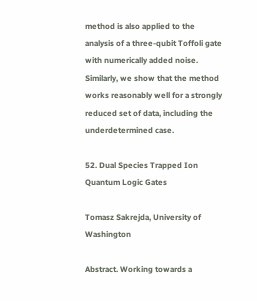method is also applied to the analysis of a three-qubit Toffoli gate with numerically added noise. Similarly, we show that the method works reasonably well for a strongly reduced set of data, including the underdetermined case.

52. Dual Species Trapped Ion Quantum Logic Gates

Tomasz Sakrejda, University of Washington

Abstract. Working towards a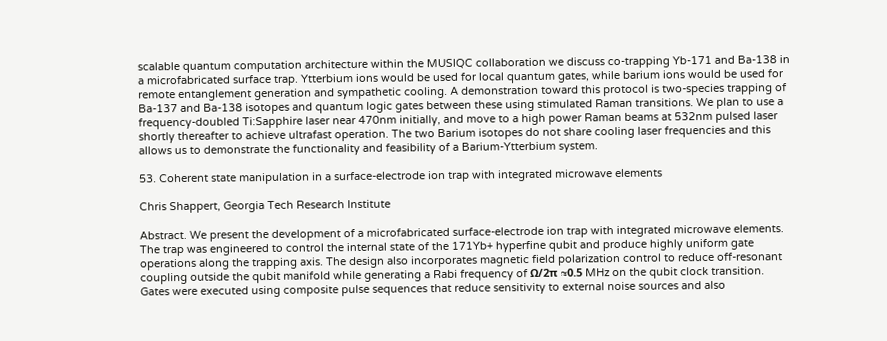scalable quantum computation architecture within the MUSIQC collaboration we discuss co-trapping Yb-171 and Ba-138 in a microfabricated surface trap. Ytterbium ions would be used for local quantum gates, while barium ions would be used for remote entanglement generation and sympathetic cooling. A demonstration toward this protocol is two-species trapping of Ba-137 and Ba-138 isotopes and quantum logic gates between these using stimulated Raman transitions. We plan to use a frequency-doubled Ti:Sapphire laser near 470nm initially, and move to a high power Raman beams at 532nm pulsed laser shortly thereafter to achieve ultrafast operation. The two Barium isotopes do not share cooling laser frequencies and this allows us to demonstrate the functionality and feasibility of a Barium-Ytterbium system.

53. Coherent state manipulation in a surface-electrode ion trap with integrated microwave elements

Chris Shappert, Georgia Tech Research Institute

Abstract. We present the development of a microfabricated surface-electrode ion trap with integrated microwave elements. The trap was engineered to control the internal state of the 171Yb+ hyperfine qubit and produce highly uniform gate operations along the trapping axis. The design also incorporates magnetic field polarization control to reduce off-resonant coupling outside the qubit manifold while generating a Rabi frequency of Ω/2π ≈0.5 MHz on the qubit clock transition. Gates were executed using composite pulse sequences that reduce sensitivity to external noise sources and also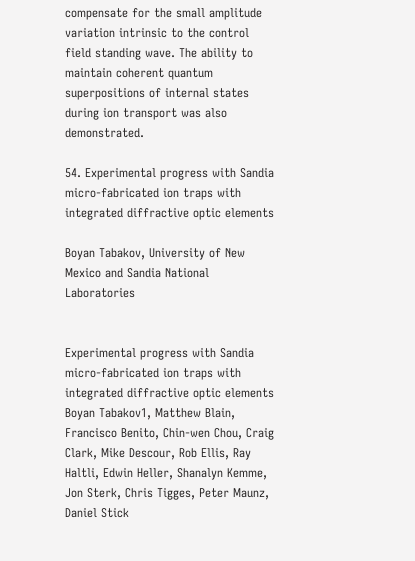compensate for the small amplitude variation intrinsic to the control field standing wave. The ability to maintain coherent quantum superpositions of internal states during ion transport was also demonstrated.

54. Experimental progress with Sandia micro-fabricated ion traps with integrated diffractive optic elements

Boyan Tabakov, University of New Mexico and Sandia National Laboratories


Experimental progress with Sandia micro-fabricated ion traps with integrated diffractive optic elements Boyan Tabakov1, Matthew Blain, Francisco Benito, Chin-wen Chou, Craig Clark, Mike Descour, Rob Ellis, Ray Haltli, Edwin Heller, Shanalyn Kemme, Jon Sterk, Chris Tigges, Peter Maunz, Daniel Stick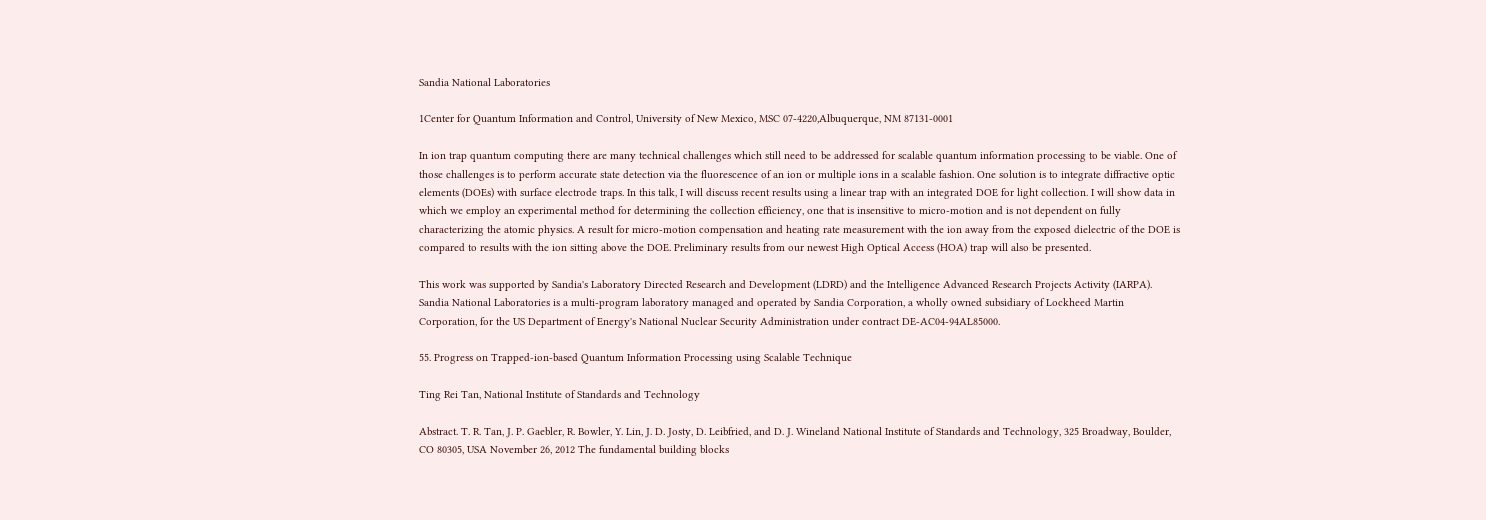Sandia National Laboratories

1Center for Quantum Information and Control, University of New Mexico, MSC 07-4220,Albuquerque, NM 87131-0001

In ion trap quantum computing there are many technical challenges which still need to be addressed for scalable quantum information processing to be viable. One of those challenges is to perform accurate state detection via the fluorescence of an ion or multiple ions in a scalable fashion. One solution is to integrate diffractive optic elements (DOEs) with surface electrode traps. In this talk, I will discuss recent results using a linear trap with an integrated DOE for light collection. I will show data in which we employ an experimental method for determining the collection efficiency, one that is insensitive to micro-motion and is not dependent on fully characterizing the atomic physics. A result for micro-motion compensation and heating rate measurement with the ion away from the exposed dielectric of the DOE is compared to results with the ion sitting above the DOE. Preliminary results from our newest High Optical Access (HOA) trap will also be presented.

This work was supported by Sandia's Laboratory Directed Research and Development (LDRD) and the Intelligence Advanced Research Projects Activity (IARPA). Sandia National Laboratories is a multi-program laboratory managed and operated by Sandia Corporation, a wholly owned subsidiary of Lockheed Martin Corporation, for the US Department of Energy's National Nuclear Security Administration under contract DE-AC04-94AL85000.

55. Progress on Trapped-ion-based Quantum Information Processing using Scalable Technique

Ting Rei Tan, National Institute of Standards and Technology

Abstract. T. R. Tan, J. P. Gaebler, R. Bowler, Y. Lin, J. D. Josty, D. Leibfried, and D. J. Wineland National Institute of Standards and Technology, 325 Broadway, Boulder, CO 80305, USA November 26, 2012 The fundamental building blocks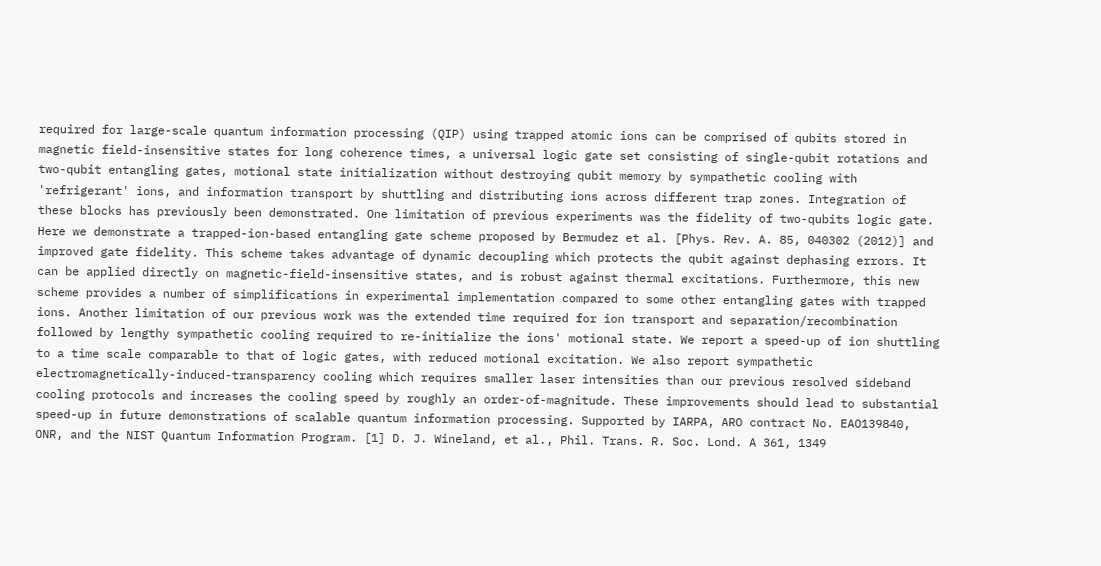required for large-scale quantum information processing (QIP) using trapped atomic ions can be comprised of qubits stored in magnetic field-insensitive states for long coherence times, a universal logic gate set consisting of single-qubit rotations and two-qubit entangling gates, motional state initialization without destroying qubit memory by sympathetic cooling with 'refrigerant' ions, and information transport by shuttling and distributing ions across different trap zones. Integration of these blocks has previously been demonstrated. One limitation of previous experiments was the fidelity of two-qubits logic gate. Here we demonstrate a trapped-ion-based entangling gate scheme proposed by Bermudez et al. [Phys. Rev. A. 85, 040302 (2012)] and improved gate fidelity. This scheme takes advantage of dynamic decoupling which protects the qubit against dephasing errors. It can be applied directly on magnetic-field-insensitive states, and is robust against thermal excitations. Furthermore, this new scheme provides a number of simplifications in experimental implementation compared to some other entangling gates with trapped ions. Another limitation of our previous work was the extended time required for ion transport and separation/recombination followed by lengthy sympathetic cooling required to re-initialize the ions' motional state. We report a speed-up of ion shuttling to a time scale comparable to that of logic gates, with reduced motional excitation. We also report sympathetic electromagnetically-induced-transparency cooling which requires smaller laser intensities than our previous resolved sideband cooling protocols and increases the cooling speed by roughly an order-of-magnitude. These improvements should lead to substantial speed-up in future demonstrations of scalable quantum information processing. Supported by IARPA, ARO contract No. EAO139840, ONR, and the NIST Quantum Information Program. [1] D. J. Wineland, et al., Phil. Trans. R. Soc. Lond. A 361, 1349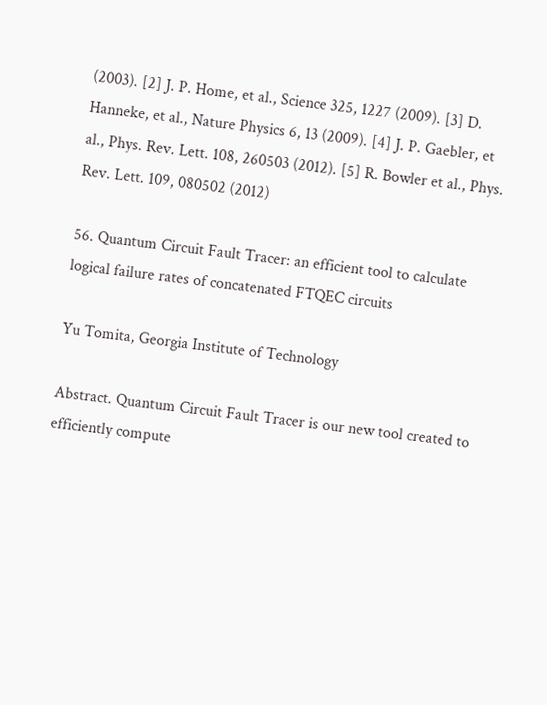(2003). [2] J. P. Home, et al., Science 325, 1227 (2009). [3] D. Hanneke, et al., Nature Physics 6, 13 (2009). [4] J. P. Gaebler, et al., Phys. Rev. Lett. 108, 260503 (2012). [5] R. Bowler et al., Phys. Rev. Lett. 109, 080502 (2012)

56. Quantum Circuit Fault Tracer: an efficient tool to calculate logical failure rates of concatenated FTQEC circuits

Yu Tomita, Georgia Institute of Technology

Abstract. Quantum Circuit Fault Tracer is our new tool created to efficiently compute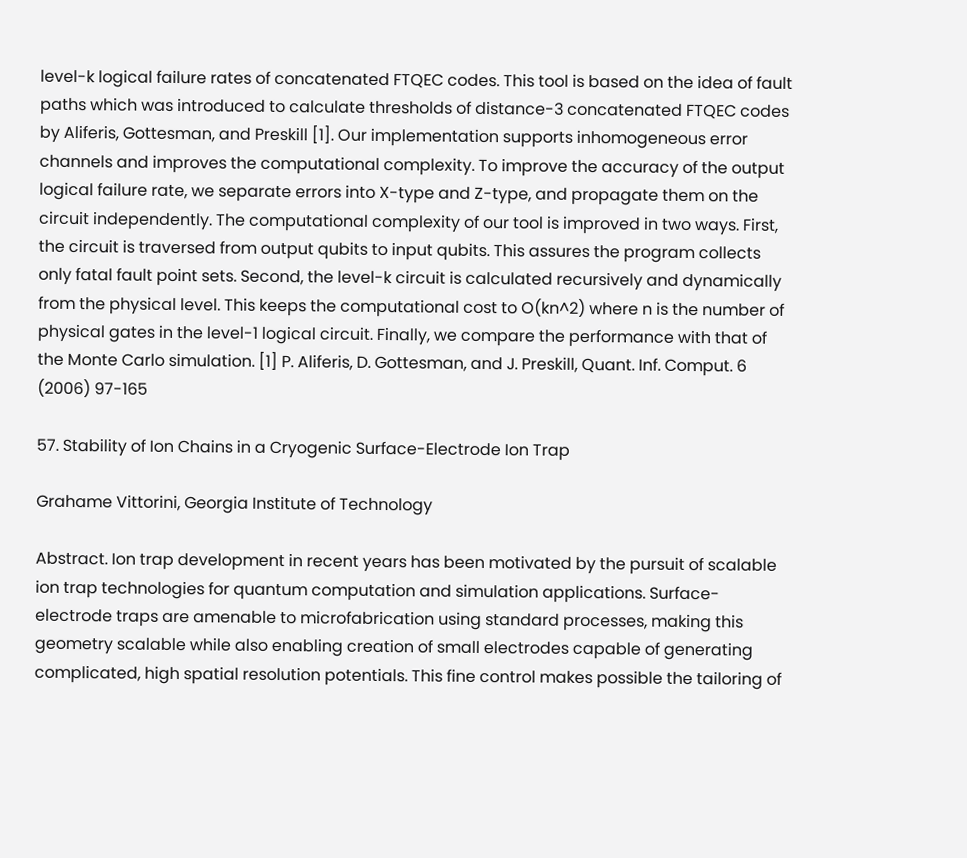level-k logical failure rates of concatenated FTQEC codes. This tool is based on the idea of fault paths which was introduced to calculate thresholds of distance-3 concatenated FTQEC codes by Aliferis, Gottesman, and Preskill [1]. Our implementation supports inhomogeneous error channels and improves the computational complexity. To improve the accuracy of the output logical failure rate, we separate errors into X-type and Z-type, and propagate them on the circuit independently. The computational complexity of our tool is improved in two ways. First, the circuit is traversed from output qubits to input qubits. This assures the program collects only fatal fault point sets. Second, the level-k circuit is calculated recursively and dynamically from the physical level. This keeps the computational cost to O(kn^2) where n is the number of physical gates in the level-1 logical circuit. Finally, we compare the performance with that of the Monte Carlo simulation. [1] P. Aliferis, D. Gottesman, and J. Preskill, Quant. Inf. Comput. 6 (2006) 97-165

57. Stability of Ion Chains in a Cryogenic Surface-Electrode Ion Trap

Grahame Vittorini, Georgia Institute of Technology

Abstract. Ion trap development in recent years has been motivated by the pursuit of scalable ion trap technologies for quantum computation and simulation applications. Surface-electrode traps are amenable to microfabrication using standard processes, making this geometry scalable while also enabling creation of small electrodes capable of generating complicated, high spatial resolution potentials. This fine control makes possible the tailoring of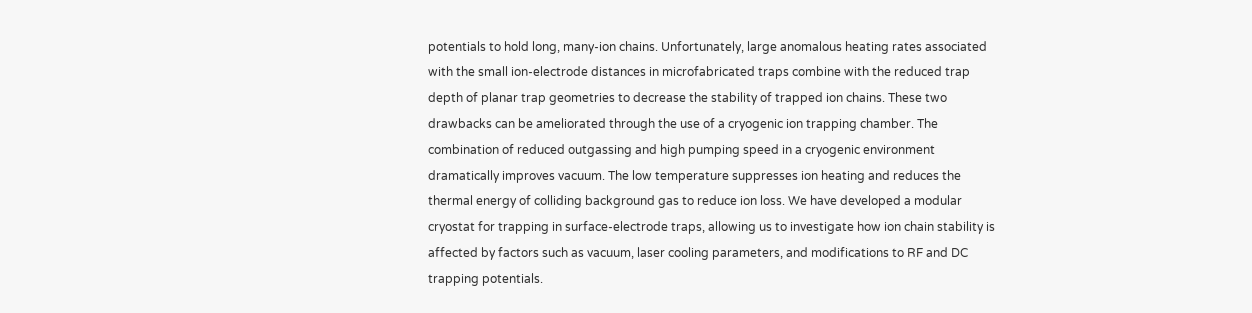potentials to hold long, many-ion chains. Unfortunately, large anomalous heating rates associated with the small ion-electrode distances in microfabricated traps combine with the reduced trap depth of planar trap geometries to decrease the stability of trapped ion chains. These two drawbacks can be ameliorated through the use of a cryogenic ion trapping chamber. The combination of reduced outgassing and high pumping speed in a cryogenic environment dramatically improves vacuum. The low temperature suppresses ion heating and reduces the thermal energy of colliding background gas to reduce ion loss. We have developed a modular cryostat for trapping in surface-electrode traps, allowing us to investigate how ion chain stability is affected by factors such as vacuum, laser cooling parameters, and modifications to RF and DC trapping potentials.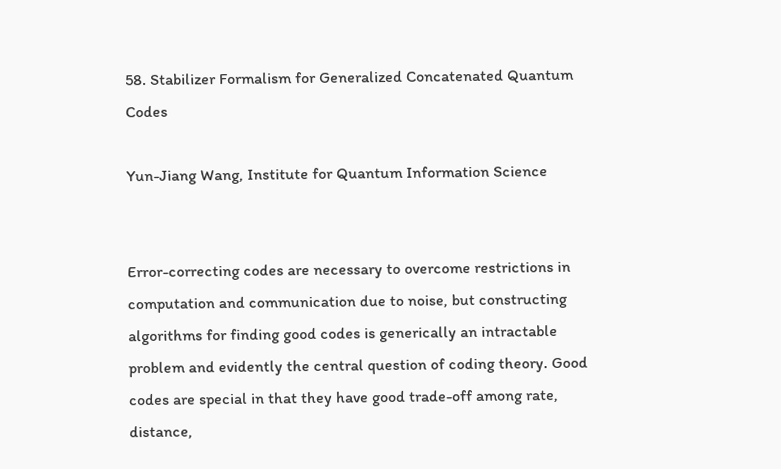58. Stabilizer Formalism for Generalized Concatenated Quantum Codes

Yun-Jiang Wang, Institute for Quantum Information Science


Error-correcting codes are necessary to overcome restrictions in computation and communication due to noise, but constructing algorithms for finding good codes is generically an intractable problem and evidently the central question of coding theory. Good codes are special in that they have good trade-off among rate, distance,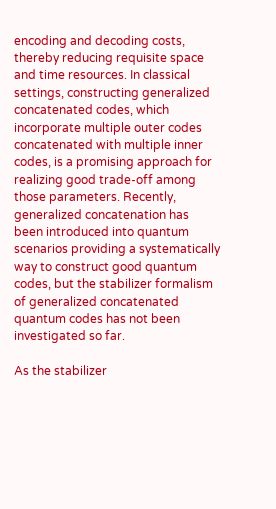encoding and decoding costs, thereby reducing requisite space and time resources. In classical settings, constructing generalized concatenated codes, which incorporate multiple outer codes concatenated with multiple inner codes, is a promising approach for realizing good trade-off among those parameters. Recently, generalized concatenation has been introduced into quantum scenarios providing a systematically way to construct good quantum codes, but the stabilizer formalism of generalized concatenated quantum codes has not been investigated so far.

As the stabilizer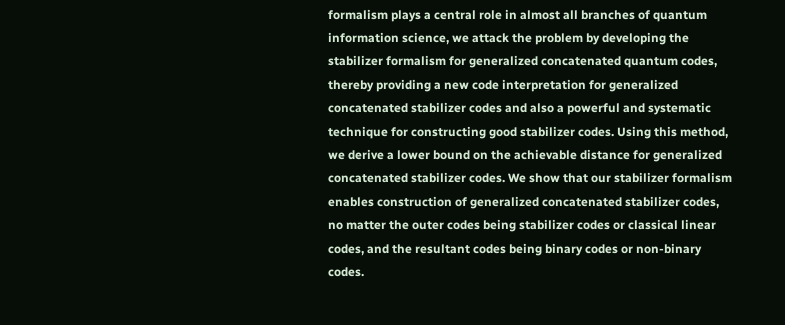formalism plays a central role in almost all branches of quantum information science, we attack the problem by developing the stabilizer formalism for generalized concatenated quantum codes, thereby providing a new code interpretation for generalized concatenated stabilizer codes and also a powerful and systematic technique for constructing good stabilizer codes. Using this method, we derive a lower bound on the achievable distance for generalized concatenated stabilizer codes. We show that our stabilizer formalism enables construction of generalized concatenated stabilizer codes, no matter the outer codes being stabilizer codes or classical linear codes, and the resultant codes being binary codes or non-binary codes.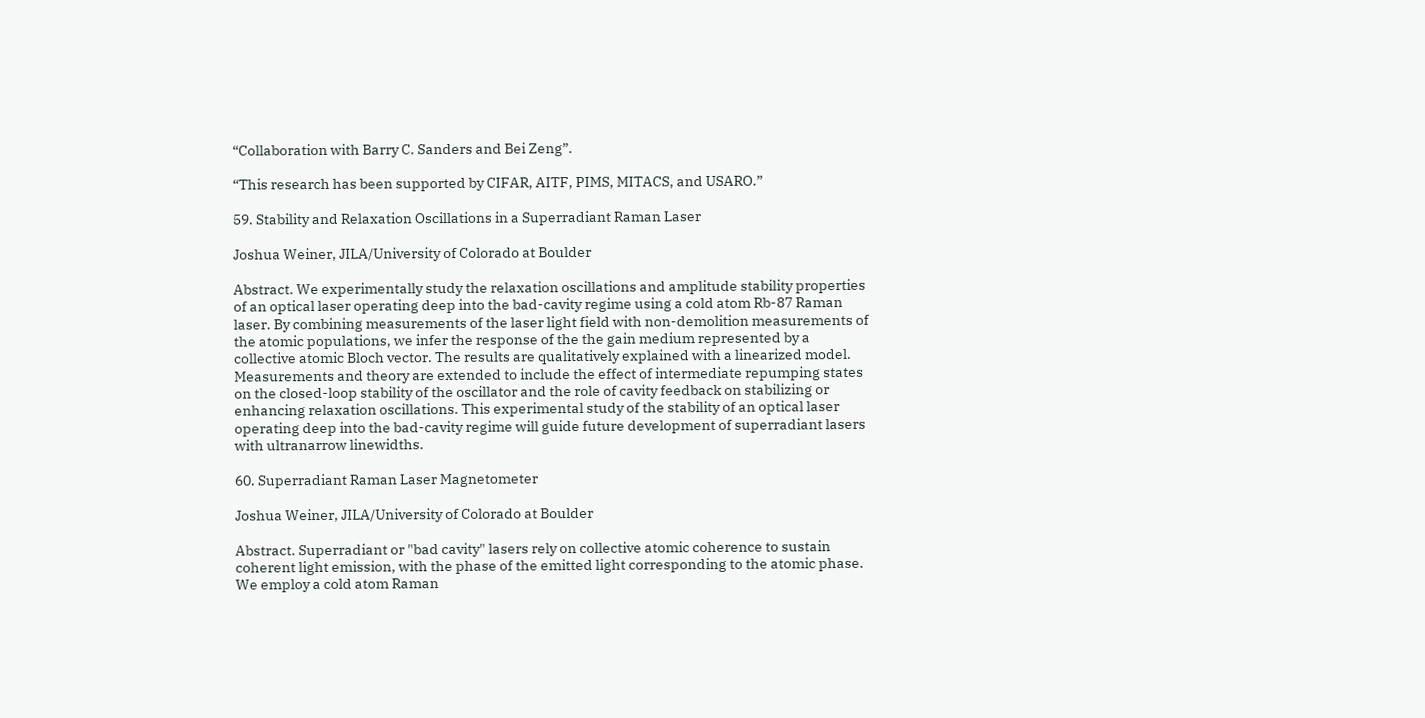“Collaboration with Barry C. Sanders and Bei Zeng”.

“This research has been supported by CIFAR, AITF, PIMS, MITACS, and USARO.”

59. Stability and Relaxation Oscillations in a Superradiant Raman Laser

Joshua Weiner, JILA/University of Colorado at Boulder

Abstract. We experimentally study the relaxation oscillations and amplitude stability properties of an optical laser operating deep into the bad-cavity regime using a cold atom Rb-87 Raman laser. By combining measurements of the laser light field with non-demolition measurements of the atomic populations, we infer the response of the the gain medium represented by a collective atomic Bloch vector. The results are qualitatively explained with a linearized model. Measurements and theory are extended to include the effect of intermediate repumping states on the closed-loop stability of the oscillator and the role of cavity feedback on stabilizing or enhancing relaxation oscillations. This experimental study of the stability of an optical laser operating deep into the bad-cavity regime will guide future development of superradiant lasers with ultranarrow linewidths.

60. Superradiant Raman Laser Magnetometer

Joshua Weiner, JILA/University of Colorado at Boulder

Abstract. Superradiant or "bad cavity" lasers rely on collective atomic coherence to sustain coherent light emission, with the phase of the emitted light corresponding to the atomic phase. We employ a cold atom Raman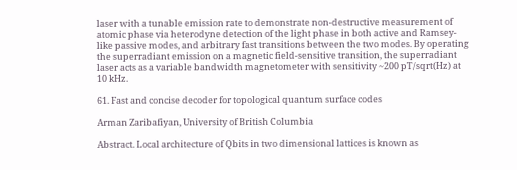laser with a tunable emission rate to demonstrate non-destructive measurement of atomic phase via heterodyne detection of the light phase in both active and Ramsey-like passive modes, and arbitrary fast transitions between the two modes. By operating the superradiant emission on a magnetic field-sensitive transition, the superradiant laser acts as a variable bandwidth magnetometer with sensitivity ~200 pT/sqrt(Hz) at 10 kHz.

61. Fast and concise decoder for topological quantum surface codes

Arman Zaribafiyan, University of British Columbia

Abstract. Local architecture of Qbits in two dimensional lattices is known as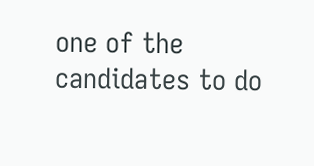one of the candidates to do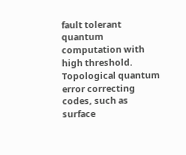fault tolerant quantum computation with high threshold. Topological quantum error correcting codes, such as surface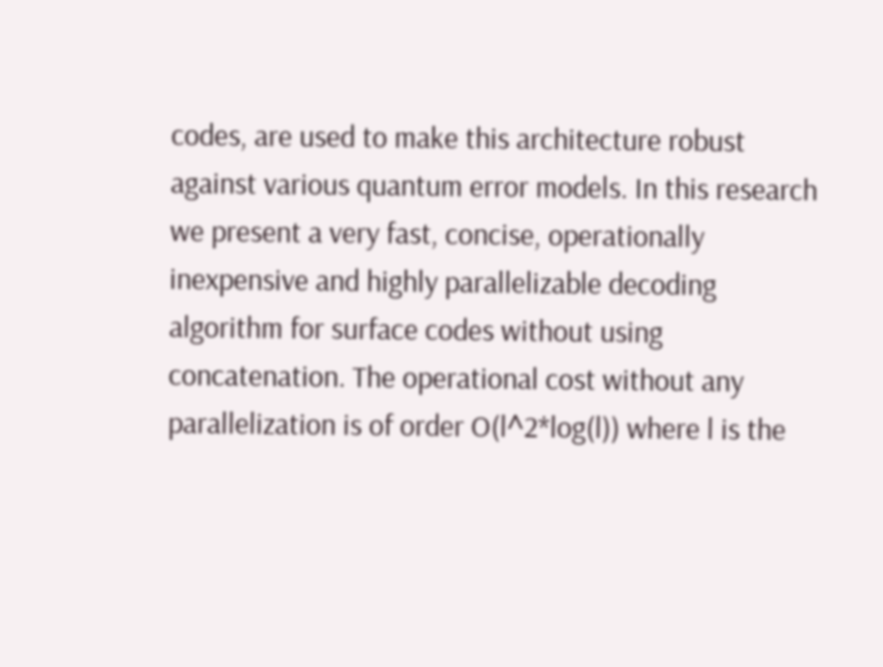codes, are used to make this architecture robust against various quantum error models. In this research we present a very fast, concise, operationally inexpensive and highly parallelizable decoding algorithm for surface codes without using concatenation. The operational cost without any parallelization is of order O(l^2*log(l)) where l is the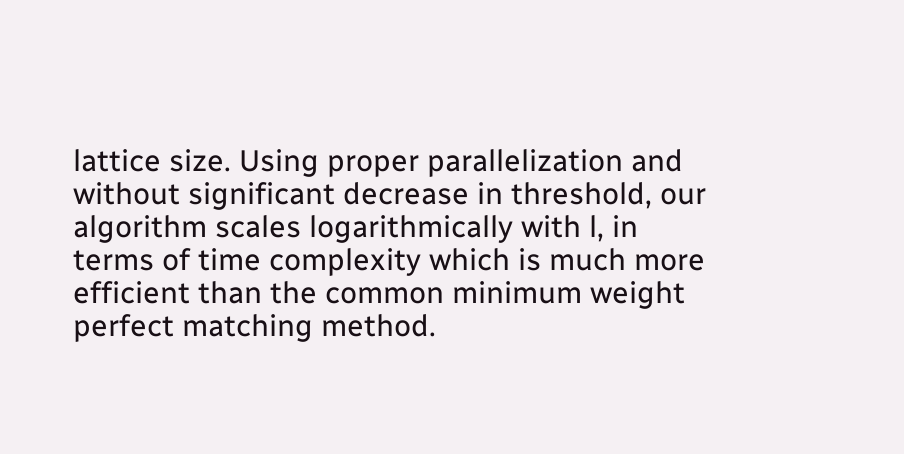lattice size. Using proper parallelization and without significant decrease in threshold, our algorithm scales logarithmically with l, in terms of time complexity which is much more efficient than the common minimum weight perfect matching method.